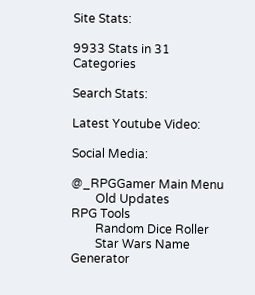Site Stats:

9933 Stats in 31 Categories

Search Stats:

Latest Youtube Video:

Social Media:

@_RPGGamer Main Menu
        Old Updates
RPG Tools
        Random Dice Roller
        Star Wars Name Generator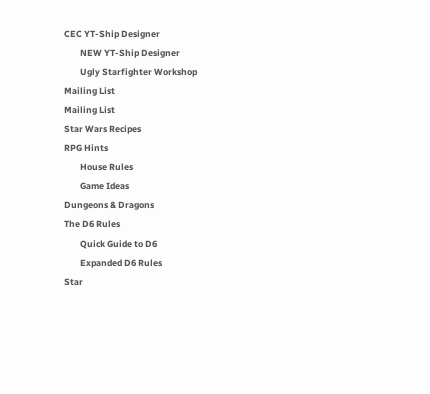CEC YT-Ship Designer
        NEW YT-Ship Designer
        Ugly Starfighter Workshop
Mailing List
Mailing List
Star Wars Recipes
RPG Hints
        House Rules
        Game Ideas
Dungeons & Dragons
The D6 Rules
        Quick Guide to D6
        Expanded D6 Rules
Star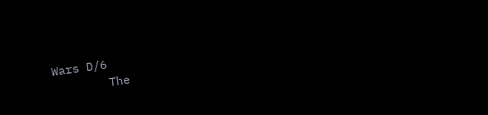Wars D/6
        The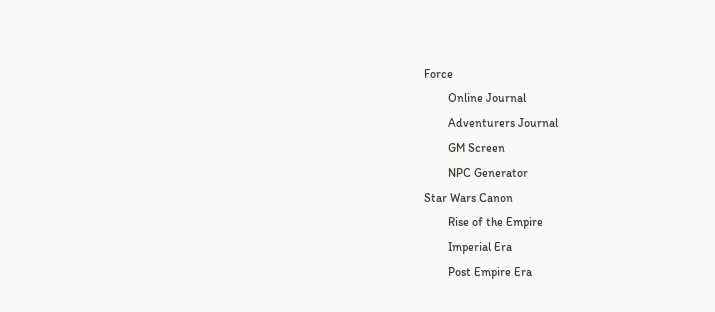Force
        Online Journal
        Adventurers Journal
        GM Screen
        NPC Generator
Star Wars Canon
        Rise of the Empire
        Imperial Era
        Post Empire Era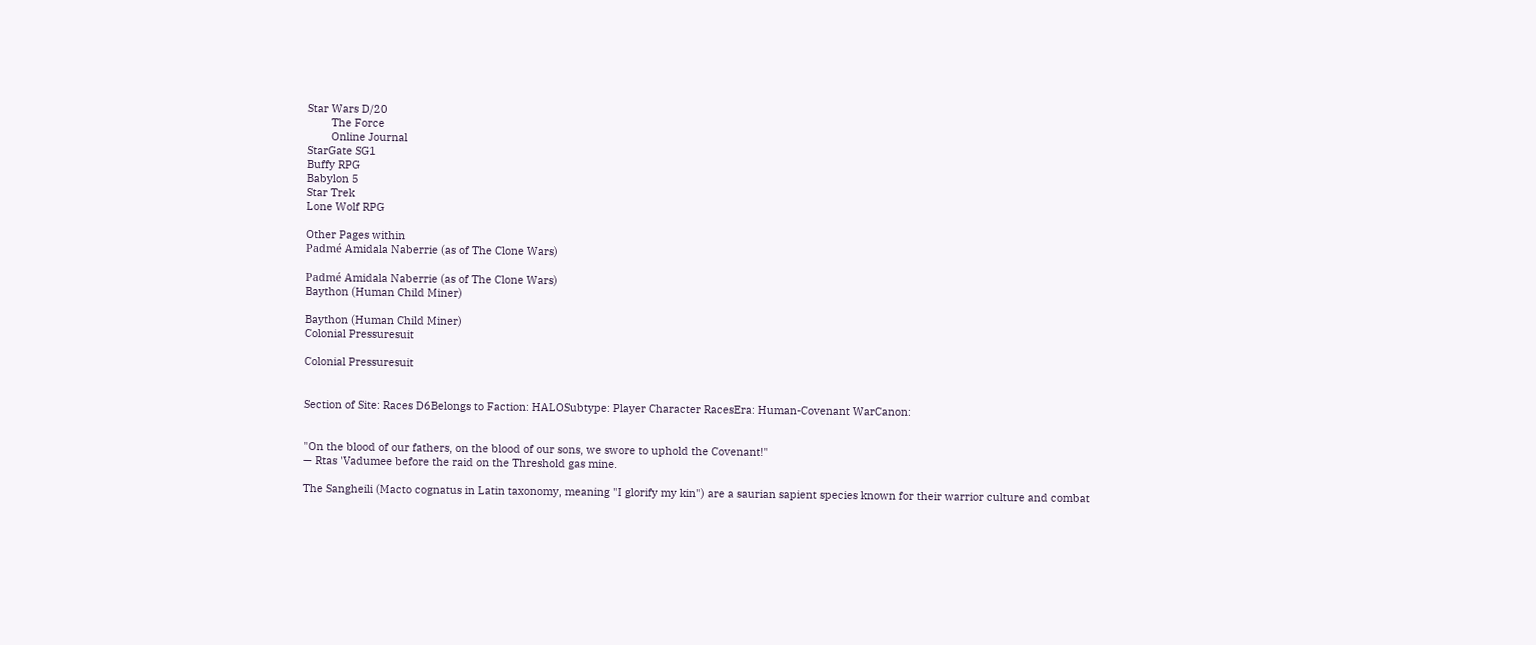Star Wars D/20
        The Force
        Online Journal
StarGate SG1
Buffy RPG
Babylon 5
Star Trek
Lone Wolf RPG

Other Pages within
Padmé Amidala Naberrie (as of The Clone Wars)

Padmé Amidala Naberrie (as of The Clone Wars)
Baython (Human Child Miner)

Baython (Human Child Miner)
Colonial Pressuresuit

Colonial Pressuresuit


Section of Site: Races D6Belongs to Faction: HALOSubtype: Player Character RacesEra: Human-Covenant WarCanon:


"On the blood of our fathers, on the blood of our sons, we swore to uphold the Covenant!"
— Rtas 'Vadumee before the raid on the Threshold gas mine.

The Sangheili (Macto cognatus in Latin taxonomy, meaning "I glorify my kin") are a saurian sapient species known for their warrior culture and combat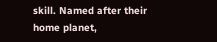skill. Named after their home planet,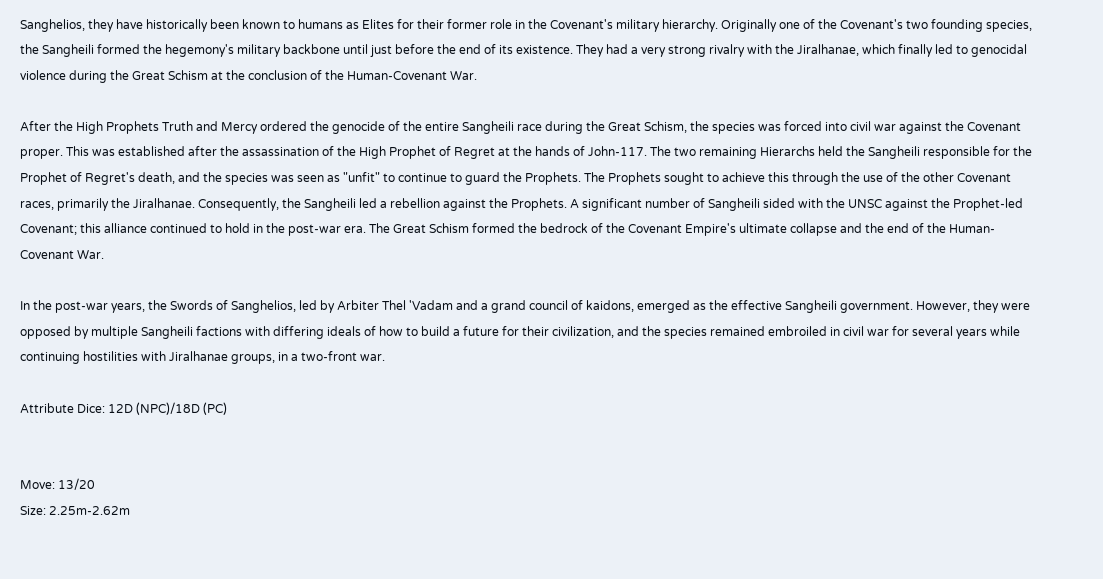Sanghelios, they have historically been known to humans as Elites for their former role in the Covenant's military hierarchy. Originally one of the Covenant's two founding species, the Sangheili formed the hegemony's military backbone until just before the end of its existence. They had a very strong rivalry with the Jiralhanae, which finally led to genocidal violence during the Great Schism at the conclusion of the Human-Covenant War.

After the High Prophets Truth and Mercy ordered the genocide of the entire Sangheili race during the Great Schism, the species was forced into civil war against the Covenant proper. This was established after the assassination of the High Prophet of Regret at the hands of John-117. The two remaining Hierarchs held the Sangheili responsible for the Prophet of Regret's death, and the species was seen as "unfit" to continue to guard the Prophets. The Prophets sought to achieve this through the use of the other Covenant races, primarily the Jiralhanae. Consequently, the Sangheili led a rebellion against the Prophets. A significant number of Sangheili sided with the UNSC against the Prophet-led Covenant; this alliance continued to hold in the post-war era. The Great Schism formed the bedrock of the Covenant Empire's ultimate collapse and the end of the Human-Covenant War.

In the post-war years, the Swords of Sanghelios, led by Arbiter Thel 'Vadam and a grand council of kaidons, emerged as the effective Sangheili government. However, they were opposed by multiple Sangheili factions with differing ideals of how to build a future for their civilization, and the species remained embroiled in civil war for several years while continuing hostilities with Jiralhanae groups, in a two-front war.

Attribute Dice: 12D (NPC)/18D (PC)


Move: 13/20
Size: 2.25m-2.62m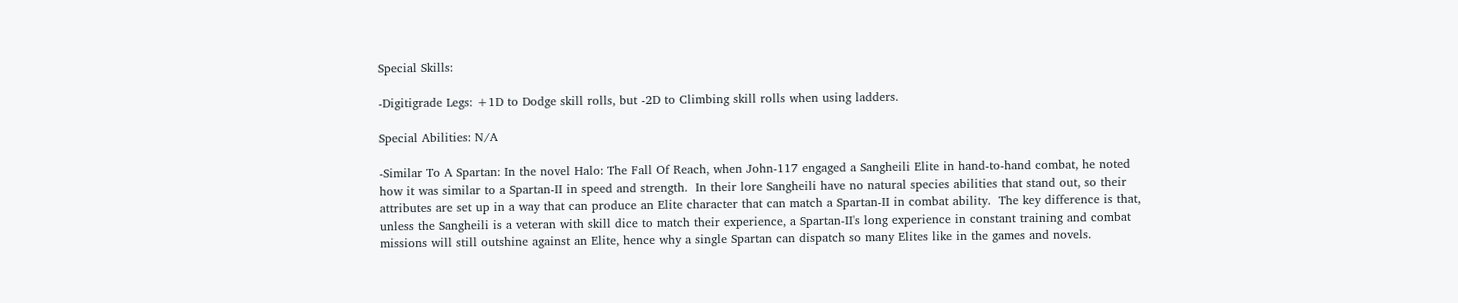Special Skills:

-Digitigrade Legs: +1D to Dodge skill rolls, but -2D to Climbing skill rolls when using ladders.

Special Abilities: N/A

-Similar To A Spartan: In the novel Halo: The Fall Of Reach, when John-117 engaged a Sangheili Elite in hand-to-hand combat, he noted how it was similar to a Spartan-II in speed and strength.  In their lore Sangheili have no natural species abilities that stand out, so their attributes are set up in a way that can produce an Elite character that can match a Spartan-II in combat ability.  The key difference is that, unless the Sangheili is a veteran with skill dice to match their experience, a Spartan-II's long experience in constant training and combat missions will still outshine against an Elite, hence why a single Spartan can dispatch so many Elites like in the games and novels.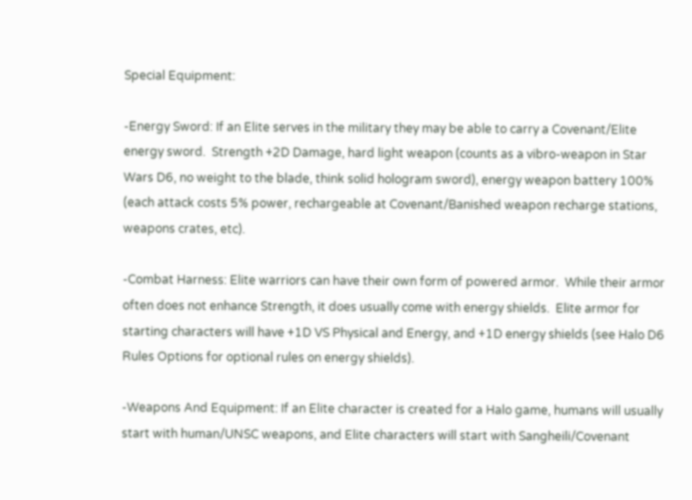Special Equipment:

-Energy Sword: If an Elite serves in the military they may be able to carry a Covenant/Elite energy sword.  Strength +2D Damage, hard light weapon (counts as a vibro-weapon in Star Wars D6, no weight to the blade, think solid hologram sword), energy weapon battery 100% (each attack costs 5% power, rechargeable at Covenant/Banished weapon recharge stations, weapons crates, etc).

-Combat Harness: Elite warriors can have their own form of powered armor.  While their armor often does not enhance Strength, it does usually come with energy shields.  Elite armor for starting characters will have +1D VS Physical and Energy, and +1D energy shields (see Halo D6 Rules Options for optional rules on energy shields).

-Weapons And Equipment: If an Elite character is created for a Halo game, humans will usually start with human/UNSC weapons, and Elite characters will start with Sangheili/Covenant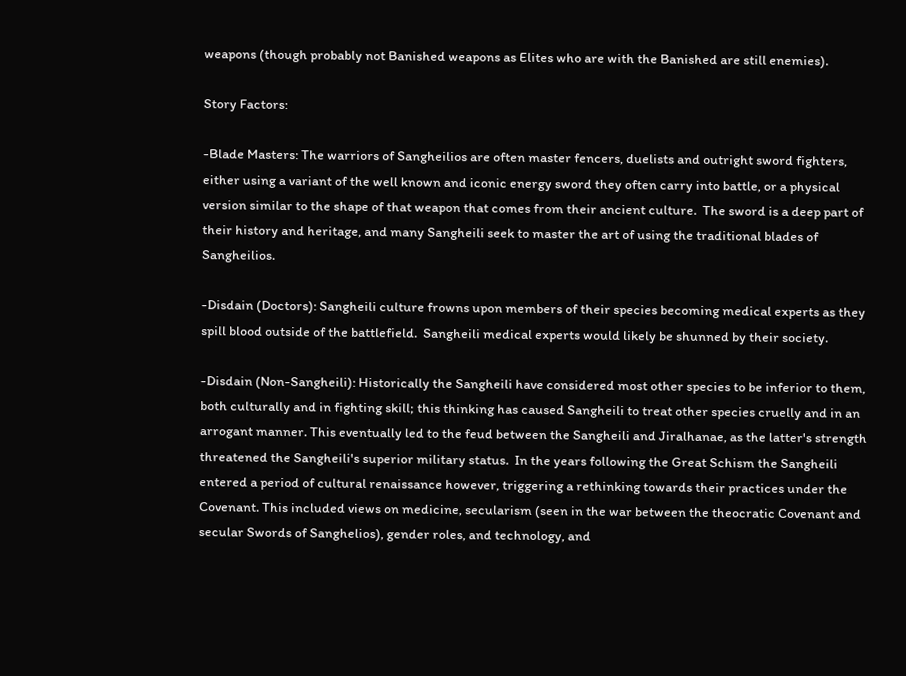weapons (though probably not Banished weapons as Elites who are with the Banished are still enemies).

Story Factors:

-Blade Masters: The warriors of Sangheilios are often master fencers, duelists and outright sword fighters, either using a variant of the well known and iconic energy sword they often carry into battle, or a physical version similar to the shape of that weapon that comes from their ancient culture.  The sword is a deep part of their history and heritage, and many Sangheili seek to master the art of using the traditional blades of Sangheilios.

-Disdain (Doctors): Sangheili culture frowns upon members of their species becoming medical experts as they spill blood outside of the battlefield.  Sangheili medical experts would likely be shunned by their society.

-Disdain (Non-Sangheili): Historically the Sangheili have considered most other species to be inferior to them, both culturally and in fighting skill; this thinking has caused Sangheili to treat other species cruelly and in an arrogant manner. This eventually led to the feud between the Sangheili and Jiralhanae, as the latter's strength threatened the Sangheili's superior military status.  In the years following the Great Schism the Sangheili entered a period of cultural renaissance however, triggering a rethinking towards their practices under the Covenant. This included views on medicine, secularism (seen in the war between the theocratic Covenant and secular Swords of Sanghelios), gender roles, and technology, and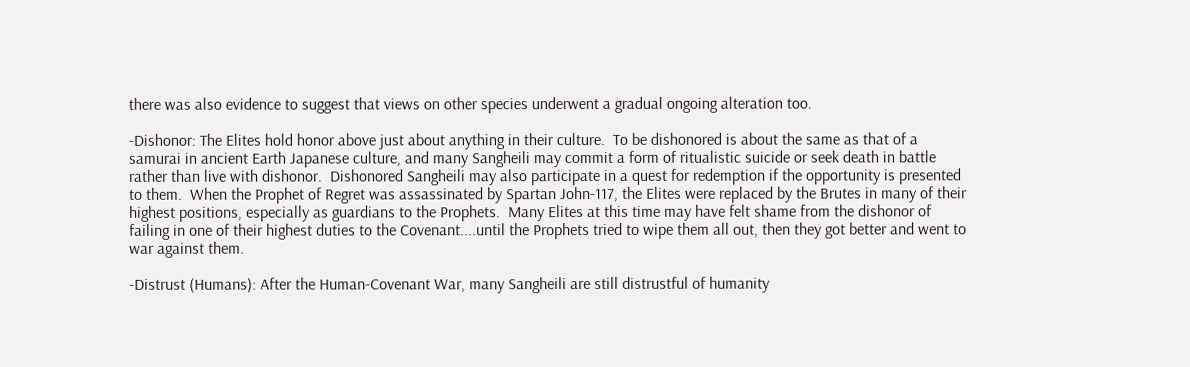there was also evidence to suggest that views on other species underwent a gradual ongoing alteration too.

-Dishonor: The Elites hold honor above just about anything in their culture.  To be dishonored is about the same as that of a samurai in ancient Earth Japanese culture, and many Sangheili may commit a form of ritualistic suicide or seek death in battle rather than live with dishonor.  Dishonored Sangheili may also participate in a quest for redemption if the opportunity is presented to them.  When the Prophet of Regret was assassinated by Spartan John-117, the Elites were replaced by the Brutes in many of their highest positions, especially as guardians to the Prophets.  Many Elites at this time may have felt shame from the dishonor of failing in one of their highest duties to the Covenant....until the Prophets tried to wipe them all out, then they got better and went to war against them.

-Distrust (Humans): After the Human-Covenant War, many Sangheili are still distrustful of humanity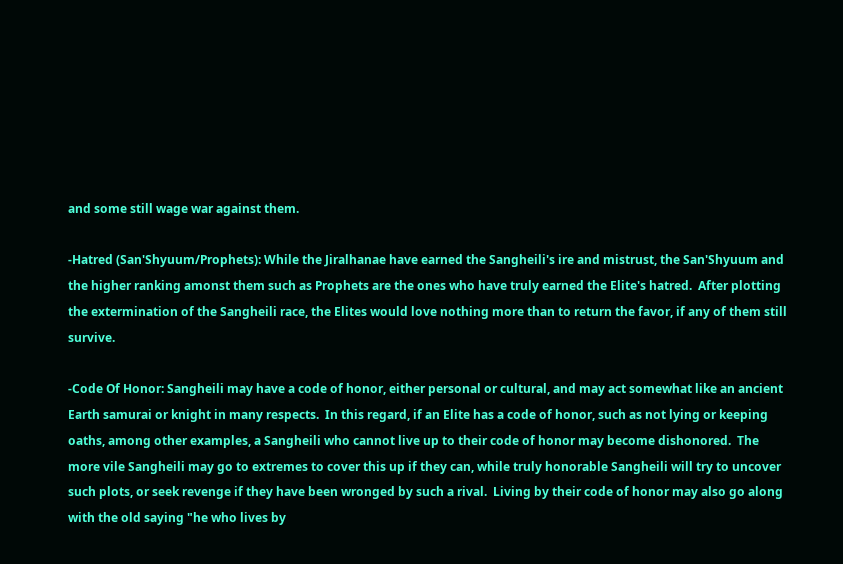and some still wage war against them.

-Hatred (San'Shyuum/Prophets): While the Jiralhanae have earned the Sangheili's ire and mistrust, the San'Shyuum and the higher ranking amonst them such as Prophets are the ones who have truly earned the Elite's hatred.  After plotting the extermination of the Sangheili race, the Elites would love nothing more than to return the favor, if any of them still survive.

-Code Of Honor: Sangheili may have a code of honor, either personal or cultural, and may act somewhat like an ancient Earth samurai or knight in many respects.  In this regard, if an Elite has a code of honor, such as not lying or keeping oaths, among other examples, a Sangheili who cannot live up to their code of honor may become dishonored.  The more vile Sangheili may go to extremes to cover this up if they can, while truly honorable Sangheili will try to uncover such plots, or seek revenge if they have been wronged by such a rival.  Living by their code of honor may also go along with the old saying "he who lives by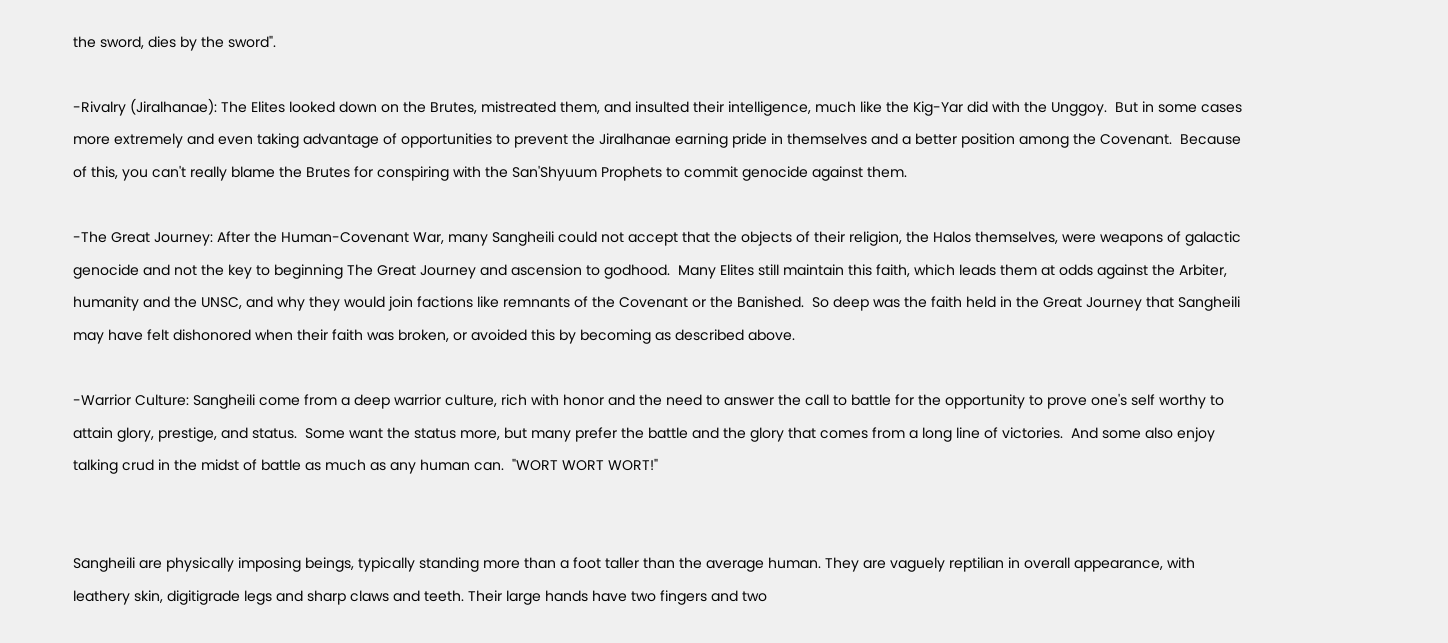the sword, dies by the sword".

-Rivalry (Jiralhanae): The Elites looked down on the Brutes, mistreated them, and insulted their intelligence, much like the Kig-Yar did with the Unggoy.  But in some cases more extremely and even taking advantage of opportunities to prevent the Jiralhanae earning pride in themselves and a better position among the Covenant.  Because of this, you can't really blame the Brutes for conspiring with the San'Shyuum Prophets to commit genocide against them.

-The Great Journey: After the Human-Covenant War, many Sangheili could not accept that the objects of their religion, the Halos themselves, were weapons of galactic genocide and not the key to beginning The Great Journey and ascension to godhood.  Many Elites still maintain this faith, which leads them at odds against the Arbiter, humanity and the UNSC, and why they would join factions like remnants of the Covenant or the Banished.  So deep was the faith held in the Great Journey that Sangheili may have felt dishonored when their faith was broken, or avoided this by becoming as described above.

-Warrior Culture: Sangheili come from a deep warrior culture, rich with honor and the need to answer the call to battle for the opportunity to prove one's self worthy to attain glory, prestige, and status.  Some want the status more, but many prefer the battle and the glory that comes from a long line of victories.  And some also enjoy talking crud in the midst of battle as much as any human can.  "WORT WORT WORT!"


Sangheili are physically imposing beings, typically standing more than a foot taller than the average human. They are vaguely reptilian in overall appearance, with leathery skin, digitigrade legs and sharp claws and teeth. Their large hands have two fingers and two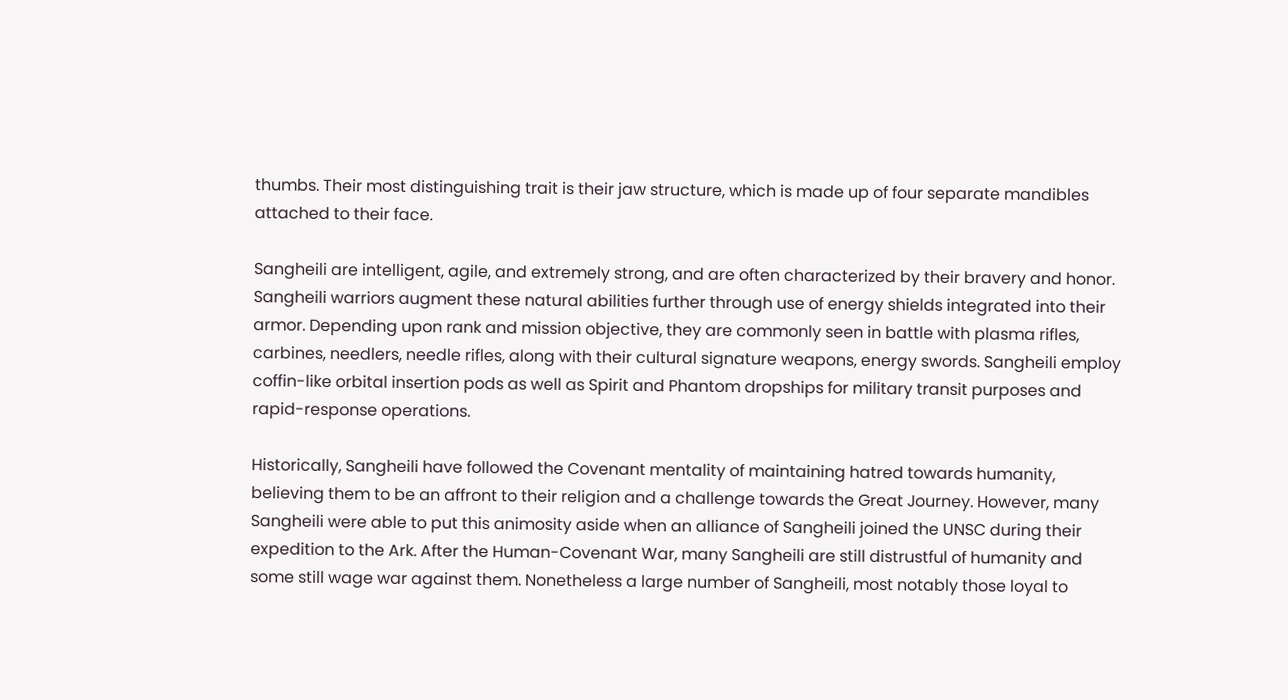thumbs. Their most distinguishing trait is their jaw structure, which is made up of four separate mandibles attached to their face.

Sangheili are intelligent, agile, and extremely strong, and are often characterized by their bravery and honor. Sangheili warriors augment these natural abilities further through use of energy shields integrated into their armor. Depending upon rank and mission objective, they are commonly seen in battle with plasma rifles, carbines, needlers, needle rifles, along with their cultural signature weapons, energy swords. Sangheili employ coffin-like orbital insertion pods as well as Spirit and Phantom dropships for military transit purposes and rapid-response operations.

Historically, Sangheili have followed the Covenant mentality of maintaining hatred towards humanity, believing them to be an affront to their religion and a challenge towards the Great Journey. However, many Sangheili were able to put this animosity aside when an alliance of Sangheili joined the UNSC during their expedition to the Ark. After the Human-Covenant War, many Sangheili are still distrustful of humanity and some still wage war against them. Nonetheless a large number of Sangheili, most notably those loyal to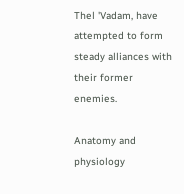Thel 'Vadam, have attempted to form steady alliances with their former enemies.

Anatomy and physiology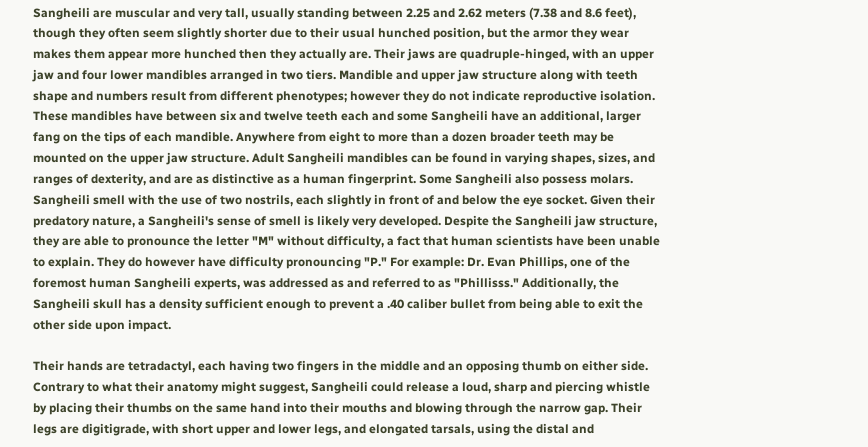Sangheili are muscular and very tall, usually standing between 2.25 and 2.62 meters (7.38 and 8.6 feet), though they often seem slightly shorter due to their usual hunched position, but the armor they wear makes them appear more hunched then they actually are. Their jaws are quadruple-hinged, with an upper jaw and four lower mandibles arranged in two tiers. Mandible and upper jaw structure along with teeth shape and numbers result from different phenotypes; however they do not indicate reproductive isolation. These mandibles have between six and twelve teeth each and some Sangheili have an additional, larger fang on the tips of each mandible. Anywhere from eight to more than a dozen broader teeth may be mounted on the upper jaw structure. Adult Sangheili mandibles can be found in varying shapes, sizes, and ranges of dexterity, and are as distinctive as a human fingerprint. Some Sangheili also possess molars. Sangheili smell with the use of two nostrils, each slightly in front of and below the eye socket. Given their predatory nature, a Sangheili's sense of smell is likely very developed. Despite the Sangheili jaw structure, they are able to pronounce the letter "M" without difficulty, a fact that human scientists have been unable to explain. They do however have difficulty pronouncing "P." For example: Dr. Evan Phillips, one of the foremost human Sangheili experts, was addressed as and referred to as "Phillisss." Additionally, the Sangheili skull has a density sufficient enough to prevent a .40 caliber bullet from being able to exit the other side upon impact.

Their hands are tetradactyl, each having two fingers in the middle and an opposing thumb on either side. Contrary to what their anatomy might suggest, Sangheili could release a loud, sharp and piercing whistle by placing their thumbs on the same hand into their mouths and blowing through the narrow gap. Their legs are digitigrade, with short upper and lower legs, and elongated tarsals, using the distal and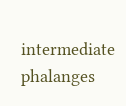intermediate phalanges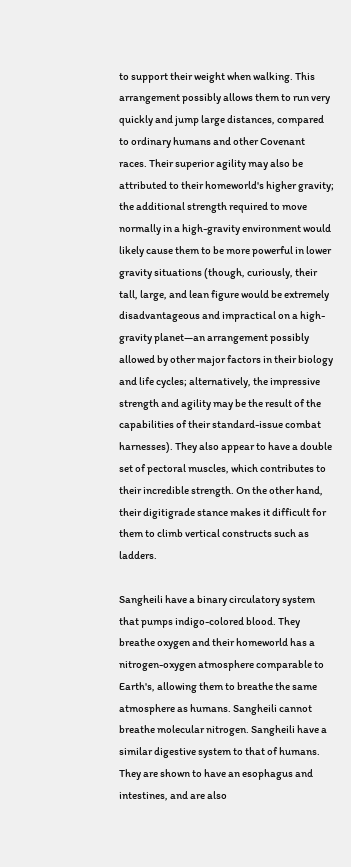to support their weight when walking. This arrangement possibly allows them to run very quickly and jump large distances, compared to ordinary humans and other Covenant races. Their superior agility may also be attributed to their homeworld's higher gravity; the additional strength required to move normally in a high-gravity environment would likely cause them to be more powerful in lower gravity situations (though, curiously, their tall, large, and lean figure would be extremely disadvantageous and impractical on a high-gravity planet—an arrangement possibly allowed by other major factors in their biology and life cycles; alternatively, the impressive strength and agility may be the result of the capabilities of their standard-issue combat harnesses). They also appear to have a double set of pectoral muscles, which contributes to their incredible strength. On the other hand, their digitigrade stance makes it difficult for them to climb vertical constructs such as ladders.

Sangheili have a binary circulatory system that pumps indigo-colored blood. They breathe oxygen and their homeworld has a nitrogen-oxygen atmosphere comparable to Earth's, allowing them to breathe the same atmosphere as humans. Sangheili cannot breathe molecular nitrogen. Sangheili have a similar digestive system to that of humans. They are shown to have an esophagus and intestines, and are also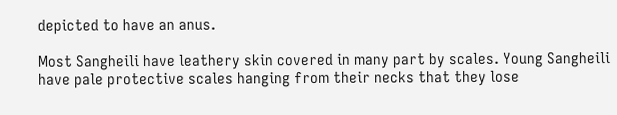depicted to have an anus.

Most Sangheili have leathery skin covered in many part by scales. Young Sangheili have pale protective scales hanging from their necks that they lose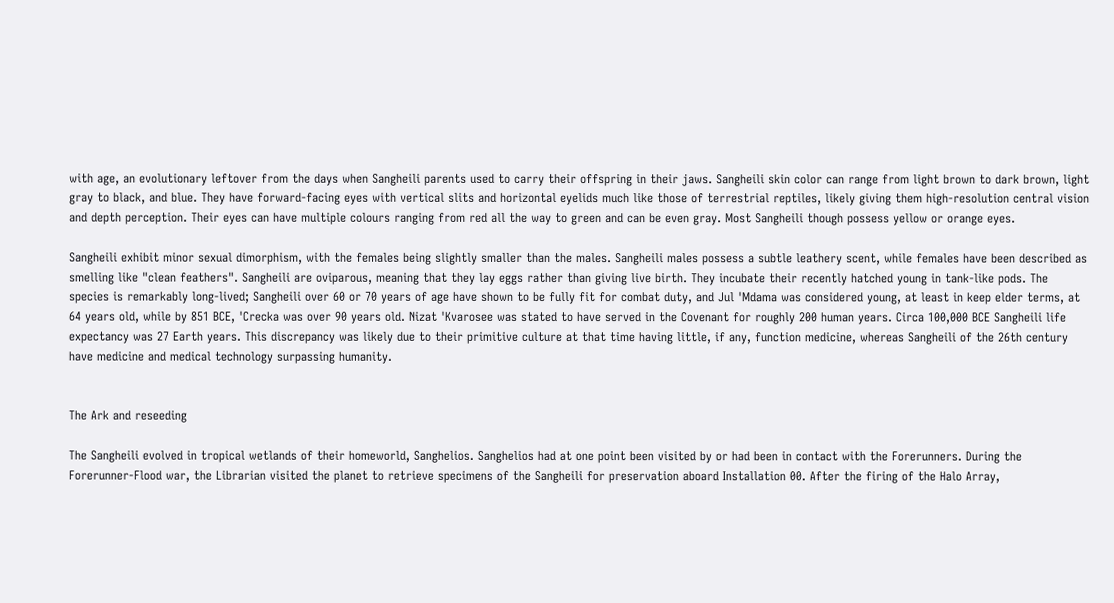with age, an evolutionary leftover from the days when Sangheili parents used to carry their offspring in their jaws. Sangheili skin color can range from light brown to dark brown, light gray to black, and blue. They have forward-facing eyes with vertical slits and horizontal eyelids much like those of terrestrial reptiles, likely giving them high-resolution central vision and depth perception. Their eyes can have multiple colours ranging from red all the way to green and can be even gray. Most Sangheili though possess yellow or orange eyes.

Sangheili exhibit minor sexual dimorphism, with the females being slightly smaller than the males. Sangheili males possess a subtle leathery scent, while females have been described as smelling like "clean feathers". Sangheili are oviparous, meaning that they lay eggs rather than giving live birth. They incubate their recently hatched young in tank-like pods. The species is remarkably long-lived; Sangheili over 60 or 70 years of age have shown to be fully fit for combat duty, and Jul 'Mdama was considered young, at least in keep elder terms, at 64 years old, while by 851 BCE, 'Crecka was over 90 years old. Nizat 'Kvarosee was stated to have served in the Covenant for roughly 200 human years. Circa 100,000 BCE Sangheili life expectancy was 27 Earth years. This discrepancy was likely due to their primitive culture at that time having little, if any, function medicine, whereas Sangheili of the 26th century have medicine and medical technology surpassing humanity.


The Ark and reseeding

The Sangheili evolved in tropical wetlands of their homeworld, Sanghelios. Sanghelios had at one point been visited by or had been in contact with the Forerunners. During the Forerunner-Flood war, the Librarian visited the planet to retrieve specimens of the Sangheili for preservation aboard Installation 00. After the firing of the Halo Array,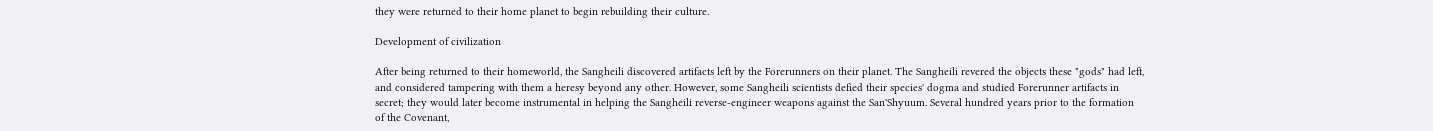they were returned to their home planet to begin rebuilding their culture.

Development of civilization

After being returned to their homeworld, the Sangheili discovered artifacts left by the Forerunners on their planet. The Sangheili revered the objects these "gods" had left, and considered tampering with them a heresy beyond any other. However, some Sangheili scientists defied their species' dogma and studied Forerunner artifacts in secret; they would later become instrumental in helping the Sangheili reverse-engineer weapons against the San'Shyuum. Several hundred years prior to the formation of the Covenant,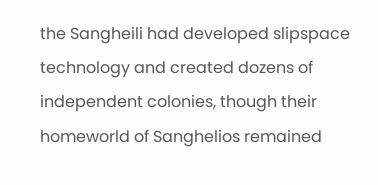the Sangheili had developed slipspace technology and created dozens of independent colonies, though their homeworld of Sanghelios remained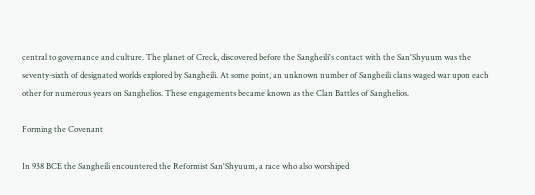central to governance and culture. The planet of Creck, discovered before the Sangheili's contact with the San'Shyuum was the seventy-sixth of designated worlds explored by Sangheili. At some point, an unknown number of Sangheili clans waged war upon each other for numerous years on Sanghelios. These engagements became known as the Clan Battles of Sanghelios.

Forming the Covenant

In 938 BCE the Sangheili encountered the Reformist San'Shyuum, a race who also worshiped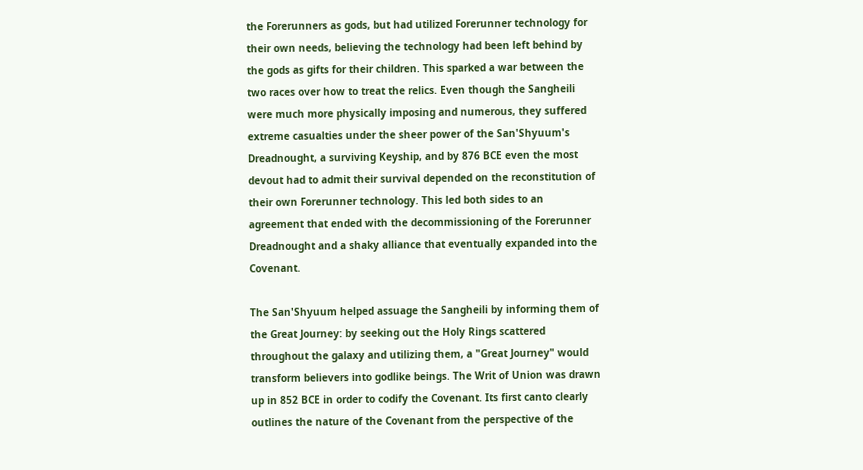the Forerunners as gods, but had utilized Forerunner technology for their own needs, believing the technology had been left behind by the gods as gifts for their children. This sparked a war between the two races over how to treat the relics. Even though the Sangheili were much more physically imposing and numerous, they suffered extreme casualties under the sheer power of the San'Shyuum's Dreadnought, a surviving Keyship, and by 876 BCE even the most devout had to admit their survival depended on the reconstitution of their own Forerunner technology. This led both sides to an agreement that ended with the decommissioning of the Forerunner Dreadnought and a shaky alliance that eventually expanded into the Covenant.

The San'Shyuum helped assuage the Sangheili by informing them of the Great Journey: by seeking out the Holy Rings scattered throughout the galaxy and utilizing them, a "Great Journey" would transform believers into godlike beings. The Writ of Union was drawn up in 852 BCE in order to codify the Covenant. Its first canto clearly outlines the nature of the Covenant from the perspective of the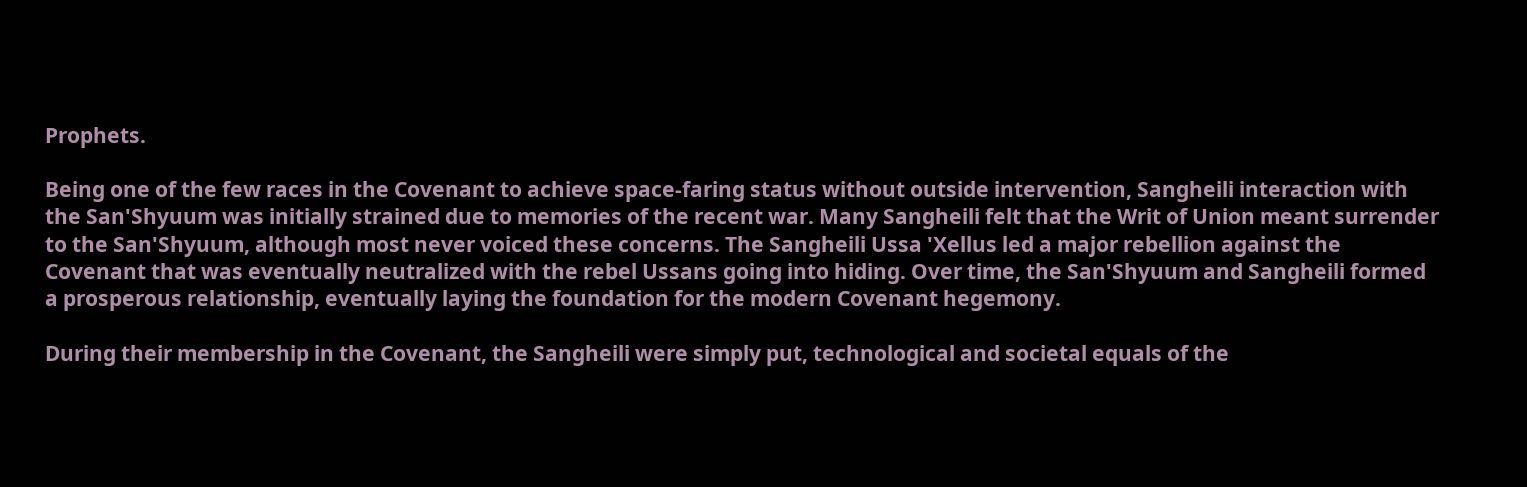Prophets.

Being one of the few races in the Covenant to achieve space-faring status without outside intervention, Sangheili interaction with the San'Shyuum was initially strained due to memories of the recent war. Many Sangheili felt that the Writ of Union meant surrender to the San'Shyuum, although most never voiced these concerns. The Sangheili Ussa 'Xellus led a major rebellion against the Covenant that was eventually neutralized with the rebel Ussans going into hiding. Over time, the San'Shyuum and Sangheili formed a prosperous relationship, eventually laying the foundation for the modern Covenant hegemony.

During their membership in the Covenant, the Sangheili were simply put, technological and societal equals of the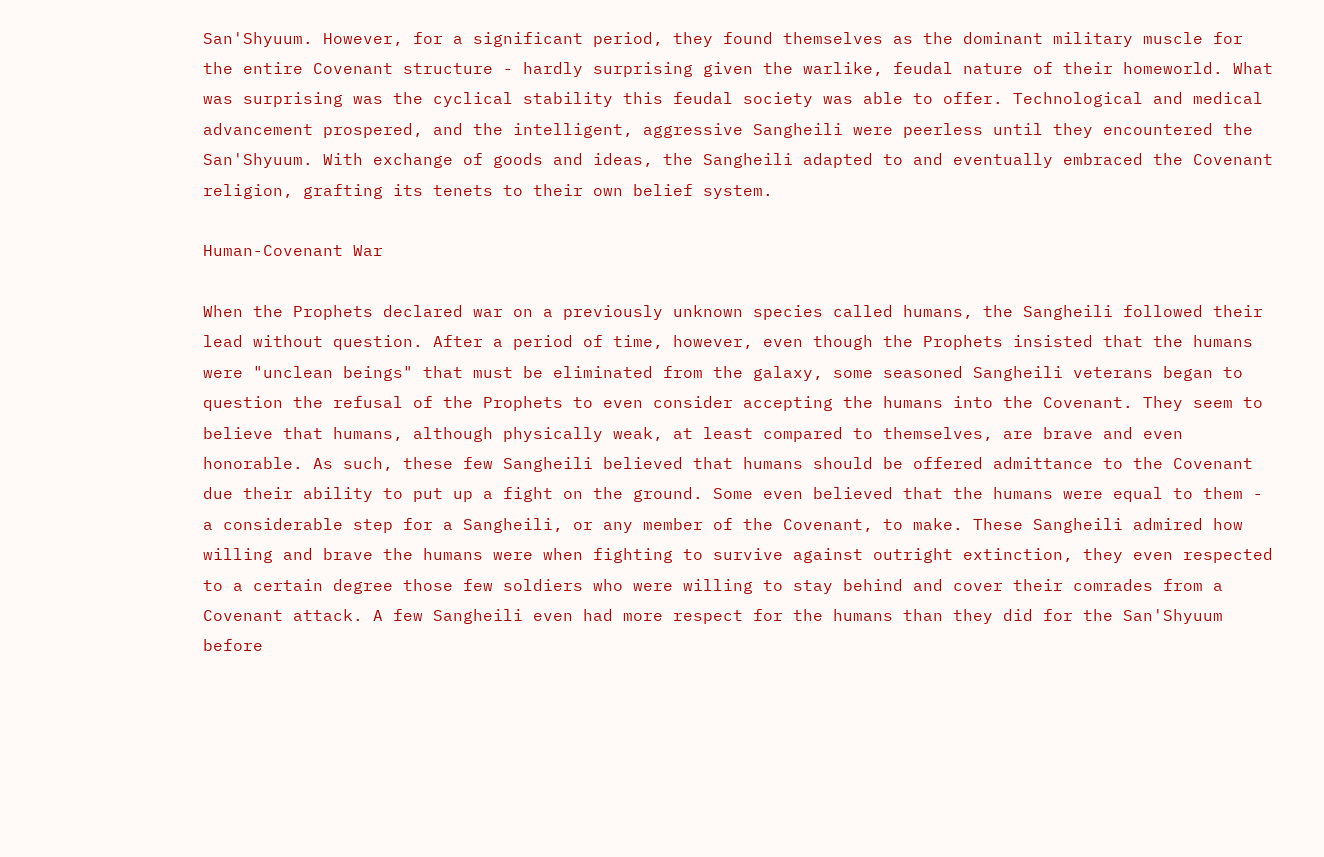San'Shyuum. However, for a significant period, they found themselves as the dominant military muscle for the entire Covenant structure - hardly surprising given the warlike, feudal nature of their homeworld. What was surprising was the cyclical stability this feudal society was able to offer. Technological and medical advancement prospered, and the intelligent, aggressive Sangheili were peerless until they encountered the San'Shyuum. With exchange of goods and ideas, the Sangheili adapted to and eventually embraced the Covenant religion, grafting its tenets to their own belief system.

Human-Covenant War

When the Prophets declared war on a previously unknown species called humans, the Sangheili followed their lead without question. After a period of time, however, even though the Prophets insisted that the humans were "unclean beings" that must be eliminated from the galaxy, some seasoned Sangheili veterans began to question the refusal of the Prophets to even consider accepting the humans into the Covenant. They seem to believe that humans, although physically weak, at least compared to themselves, are brave and even honorable. As such, these few Sangheili believed that humans should be offered admittance to the Covenant due their ability to put up a fight on the ground. Some even believed that the humans were equal to them - a considerable step for a Sangheili, or any member of the Covenant, to make. These Sangheili admired how willing and brave the humans were when fighting to survive against outright extinction, they even respected to a certain degree those few soldiers who were willing to stay behind and cover their comrades from a Covenant attack. A few Sangheili even had more respect for the humans than they did for the San'Shyuum before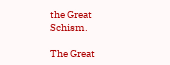the Great Schism.

The Great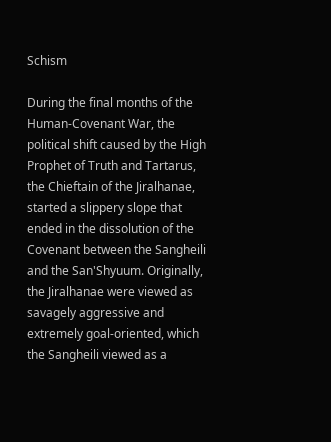Schism

During the final months of the Human-Covenant War, the political shift caused by the High Prophet of Truth and Tartarus, the Chieftain of the Jiralhanae, started a slippery slope that ended in the dissolution of the Covenant between the Sangheili and the San'Shyuum. Originally, the Jiralhanae were viewed as savagely aggressive and extremely goal-oriented, which the Sangheili viewed as a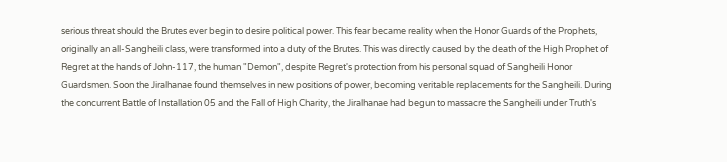serious threat should the Brutes ever begin to desire political power. This fear became reality when the Honor Guards of the Prophets, originally an all-Sangheili class, were transformed into a duty of the Brutes. This was directly caused by the death of the High Prophet of Regret at the hands of John-117, the human "Demon", despite Regret's protection from his personal squad of Sangheili Honor Guardsmen. Soon the Jiralhanae found themselves in new positions of power, becoming veritable replacements for the Sangheili. During the concurrent Battle of Installation 05 and the Fall of High Charity, the Jiralhanae had begun to massacre the Sangheili under Truth's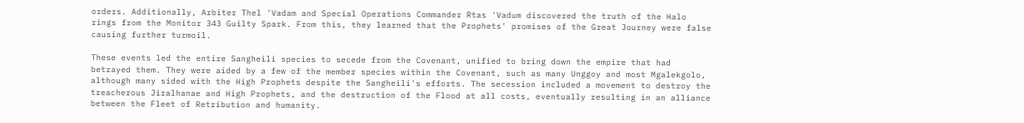orders. Additionally, Arbiter Thel 'Vadam and Special Operations Commander Rtas 'Vadum discovered the truth of the Halo rings from the Monitor 343 Guilty Spark. From this, they learned that the Prophets' promises of the Great Journey were false causing further turmoil.

These events led the entire Sangheili species to secede from the Covenant, unified to bring down the empire that had betrayed them. They were aided by a few of the member species within the Covenant, such as many Unggoy and most Mgalekgolo, although many sided with the High Prophets despite the Sangheili's efforts. The secession included a movement to destroy the treacherous Jiralhanae and High Prophets, and the destruction of the Flood at all costs, eventually resulting in an alliance between the Fleet of Retribution and humanity.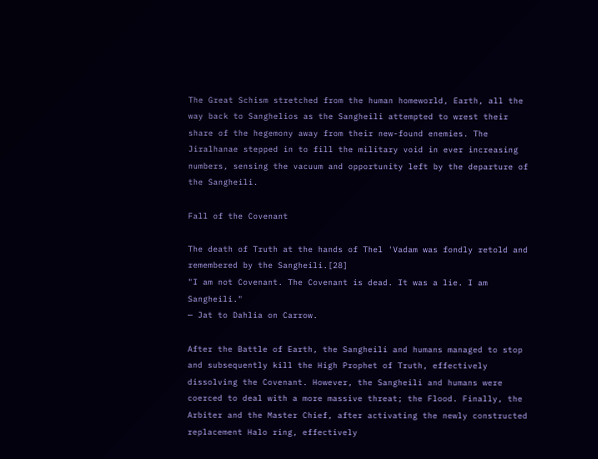The Great Schism stretched from the human homeworld, Earth, all the way back to Sanghelios as the Sangheili attempted to wrest their share of the hegemony away from their new-found enemies. The Jiralhanae stepped in to fill the military void in ever increasing numbers, sensing the vacuum and opportunity left by the departure of the Sangheili.

Fall of the Covenant

The death of Truth at the hands of Thel 'Vadam was fondly retold and remembered by the Sangheili.[28]
"I am not Covenant. The Covenant is dead. It was a lie. I am Sangheili."
— Jat to Dahlia on Carrow.

After the Battle of Earth, the Sangheili and humans managed to stop and subsequently kill the High Prophet of Truth, effectively dissolving the Covenant. However, the Sangheili and humans were coerced to deal with a more massive threat; the Flood. Finally, the Arbiter and the Master Chief, after activating the newly constructed replacement Halo ring, effectively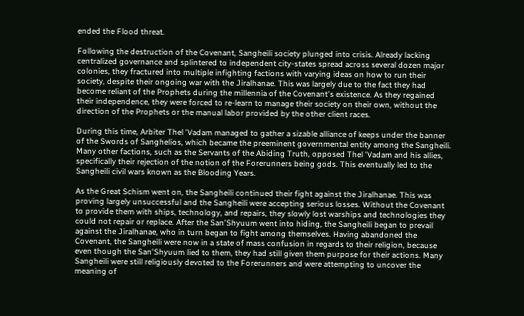ended the Flood threat.

Following the destruction of the Covenant, Sangheili society plunged into crisis. Already lacking centralized governance and splintered to independent city-states spread across several dozen major colonies, they fractured into multiple infighting factions with varying ideas on how to run their society, despite their ongoing war with the Jiralhanae. This was largely due to the fact they had become reliant of the Prophets during the millennia of the Covenant's existence. As they regained their independence, they were forced to re-learn to manage their society on their own, without the direction of the Prophets or the manual labor provided by the other client races.

During this time, Arbiter Thel 'Vadam managed to gather a sizable alliance of keeps under the banner of the Swords of Sanghelios, which became the preeminent governmental entity among the Sangheili. Many other factions, such as the Servants of the Abiding Truth, opposed Thel 'Vadam and his allies, specifically their rejection of the notion of the Forerunners being gods. This eventually led to the Sangheili civil wars known as the Blooding Years.

As the Great Schism went on, the Sangheili continued their fight against the Jiralhanae. This was proving largely unsuccessful and the Sangheili were accepting serious losses. Without the Covenant to provide them with ships, technology, and repairs, they slowly lost warships and technologies they could not repair or replace. After the San'Shyuum went into hiding, the Sangheili began to prevail against the Jiralhanae, who in turn began to fight among themselves. Having abandoned the Covenant, the Sangheili were now in a state of mass confusion in regards to their religion, because even though the San'Shyuum lied to them, they had still given them purpose for their actions. Many Sangheili were still religiously devoted to the Forerunners and were attempting to uncover the meaning of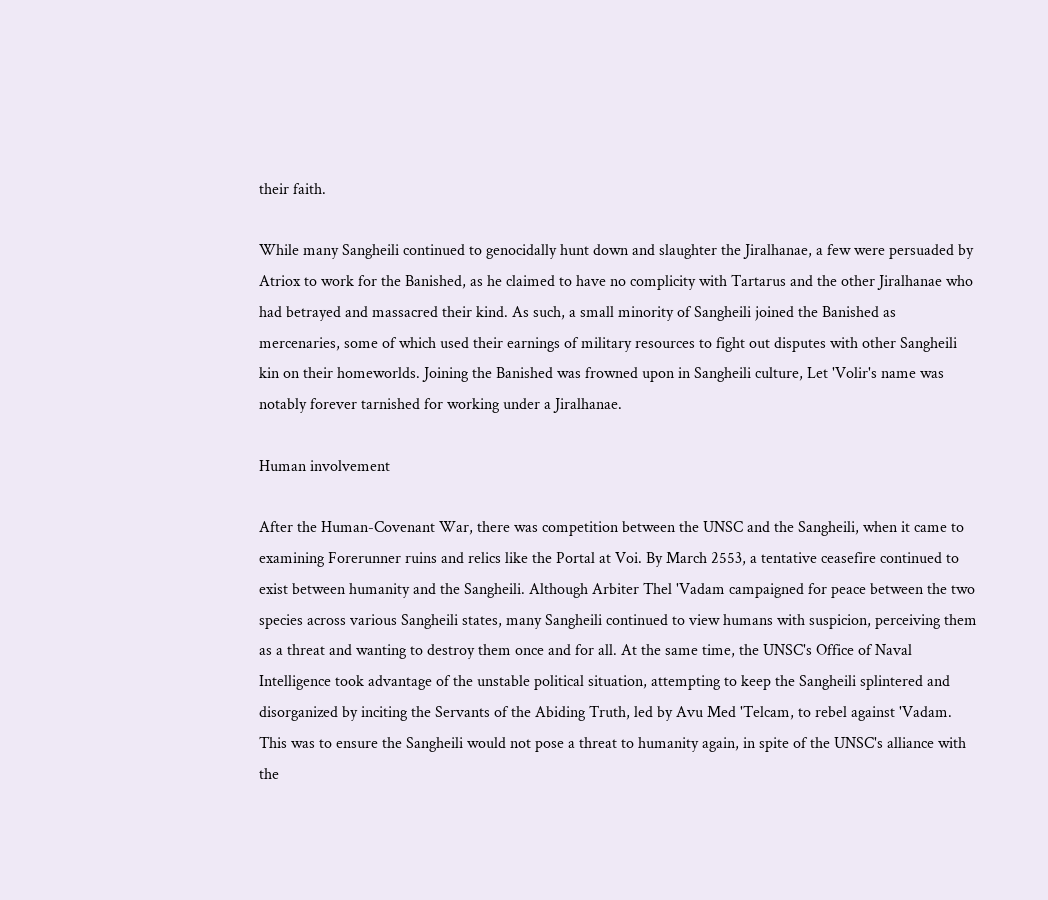their faith.

While many Sangheili continued to genocidally hunt down and slaughter the Jiralhanae, a few were persuaded by Atriox to work for the Banished, as he claimed to have no complicity with Tartarus and the other Jiralhanae who had betrayed and massacred their kind. As such, a small minority of Sangheili joined the Banished as mercenaries, some of which used their earnings of military resources to fight out disputes with other Sangheili kin on their homeworlds. Joining the Banished was frowned upon in Sangheili culture, Let 'Volir's name was notably forever tarnished for working under a Jiralhanae.

Human involvement

After the Human-Covenant War, there was competition between the UNSC and the Sangheili, when it came to examining Forerunner ruins and relics like the Portal at Voi. By March 2553, a tentative ceasefire continued to exist between humanity and the Sangheili. Although Arbiter Thel 'Vadam campaigned for peace between the two species across various Sangheili states, many Sangheili continued to view humans with suspicion, perceiving them as a threat and wanting to destroy them once and for all. At the same time, the UNSC's Office of Naval Intelligence took advantage of the unstable political situation, attempting to keep the Sangheili splintered and disorganized by inciting the Servants of the Abiding Truth, led by Avu Med 'Telcam, to rebel against 'Vadam. This was to ensure the Sangheili would not pose a threat to humanity again, in spite of the UNSC's alliance with the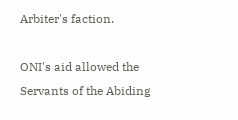Arbiter's faction.

ONI's aid allowed the Servants of the Abiding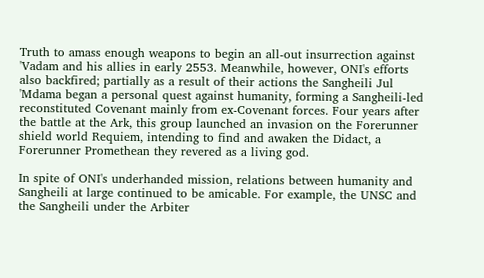Truth to amass enough weapons to begin an all-out insurrection against 'Vadam and his allies in early 2553. Meanwhile, however, ONI's efforts also backfired; partially as a result of their actions the Sangheili Jul 'Mdama began a personal quest against humanity, forming a Sangheili-led reconstituted Covenant mainly from ex-Covenant forces. Four years after the battle at the Ark, this group launched an invasion on the Forerunner shield world Requiem, intending to find and awaken the Didact, a Forerunner Promethean they revered as a living god.

In spite of ONI's underhanded mission, relations between humanity and Sangheili at large continued to be amicable. For example, the UNSC and the Sangheili under the Arbiter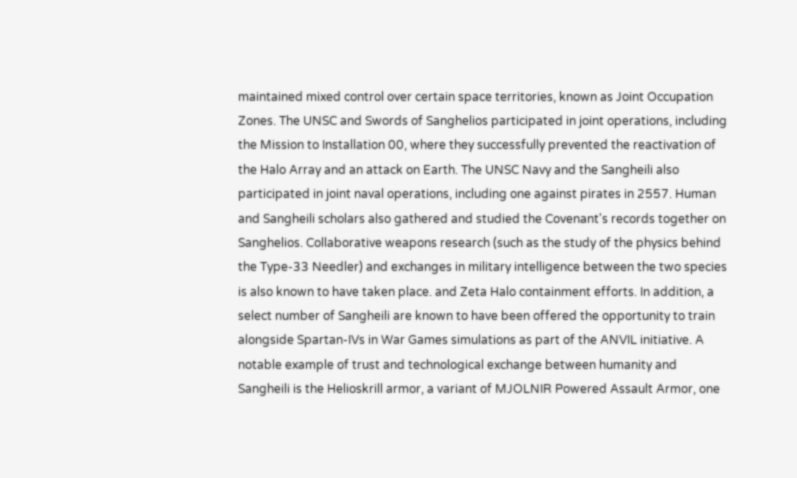maintained mixed control over certain space territories, known as Joint Occupation Zones. The UNSC and Swords of Sanghelios participated in joint operations, including the Mission to Installation 00, where they successfully prevented the reactivation of the Halo Array and an attack on Earth. The UNSC Navy and the Sangheili also participated in joint naval operations, including one against pirates in 2557. Human and Sangheili scholars also gathered and studied the Covenant's records together on Sanghelios. Collaborative weapons research (such as the study of the physics behind the Type-33 Needler) and exchanges in military intelligence between the two species is also known to have taken place. and Zeta Halo containment efforts. In addition, a select number of Sangheili are known to have been offered the opportunity to train alongside Spartan-IVs in War Games simulations as part of the ANVIL initiative. A notable example of trust and technological exchange between humanity and Sangheili is the Helioskrill armor, a variant of MJOLNIR Powered Assault Armor, one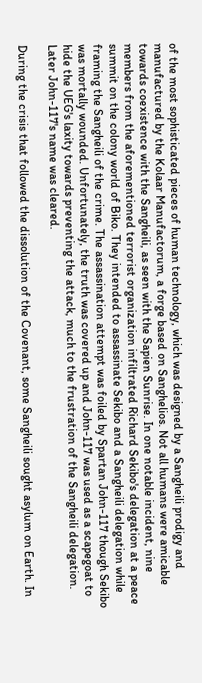of the most sophisticated pieces of human technology, which was designed by a Sangheili prodigy and manufactured by the Kolaar Manufactorum, a forge based on Sanghelios. Not all humans were amicable towards coexistence with the Sangheili, as seen with the Sapien Sunrise. In one notable incident, nine members from the aforementioned terrorist organization infiltrated Richard Sekibo's delegation at a peace summit on the colony world of Biko. They intended to assassinate Sekibo and a Sangheili delegation while framing the Sangheili of the crime. The assassination attempt was foiled by Spartan John-117 though Sekibo was mortally wounded. Unfortunately, the truth was covered up and John-117 was used as a scapegoat to hide the UEG's laxity towards preventing the attack, much to the frustration of the Sangheili delegation. Later John-117's name was cleared.

During the crisis that followed the dissolution of the Covenant, some Sangheili sought asylum on Earth. In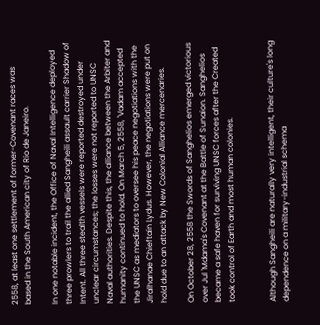2558, at least one settlement of former-Covenant races was based in the South American city of Rio de Janeiro.

In one notable incident, the Office of Naval Intelligence deployed three prowlers to trail the allied Sangheili assault carrier Shadow of Intent. All three stealth vessels were reported destroyed under unclear circumstances; the losses were not reported to UNSC Naval authorities. Despite this, the alliance between the Arbiter and humanity continued to hold. On March 5, 2558, 'Vadam accepted the UNSC as mediators to oversee his peace negotiations with the Jiralhanae Chieftain Lydus. However, the negotiations were put on hold due to an attack by New Colonial Alliance mercenaries.

On October 28, 2558 the Swords of Sanghelios emerged victorious over Jul 'Mdama's Covenant at the Battle of Sunaion. Sanghelios became a safe haven for surviving UNSC forces after the Created took control of Earth and most human colonies.


Although Sangheili are naturally very intelligent, their culture's long dependence on a military-industrial schema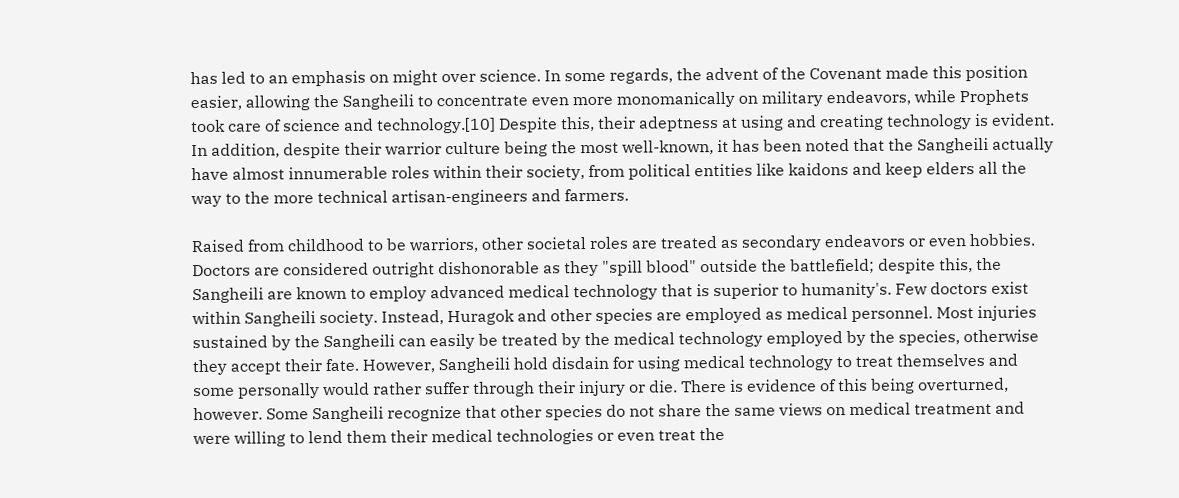has led to an emphasis on might over science. In some regards, the advent of the Covenant made this position easier, allowing the Sangheili to concentrate even more monomanically on military endeavors, while Prophets took care of science and technology.[10] Despite this, their adeptness at using and creating technology is evident. In addition, despite their warrior culture being the most well-known, it has been noted that the Sangheili actually have almost innumerable roles within their society, from political entities like kaidons and keep elders all the way to the more technical artisan-engineers and farmers.

Raised from childhood to be warriors, other societal roles are treated as secondary endeavors or even hobbies. Doctors are considered outright dishonorable as they "spill blood" outside the battlefield; despite this, the Sangheili are known to employ advanced medical technology that is superior to humanity's. Few doctors exist within Sangheili society. Instead, Huragok and other species are employed as medical personnel. Most injuries sustained by the Sangheili can easily be treated by the medical technology employed by the species, otherwise they accept their fate. However, Sangheili hold disdain for using medical technology to treat themselves and some personally would rather suffer through their injury or die. There is evidence of this being overturned, however. Some Sangheili recognize that other species do not share the same views on medical treatment and were willing to lend them their medical technologies or even treat the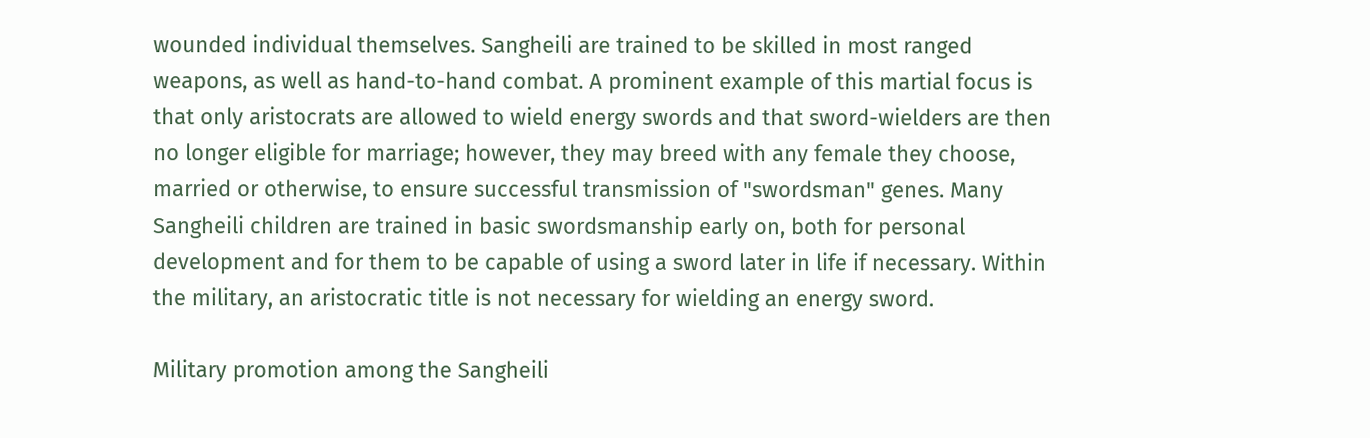wounded individual themselves. Sangheili are trained to be skilled in most ranged weapons, as well as hand-to-hand combat. A prominent example of this martial focus is that only aristocrats are allowed to wield energy swords and that sword-wielders are then no longer eligible for marriage; however, they may breed with any female they choose, married or otherwise, to ensure successful transmission of "swordsman" genes. Many Sangheili children are trained in basic swordsmanship early on, both for personal development and for them to be capable of using a sword later in life if necessary. Within the military, an aristocratic title is not necessary for wielding an energy sword.

Military promotion among the Sangheili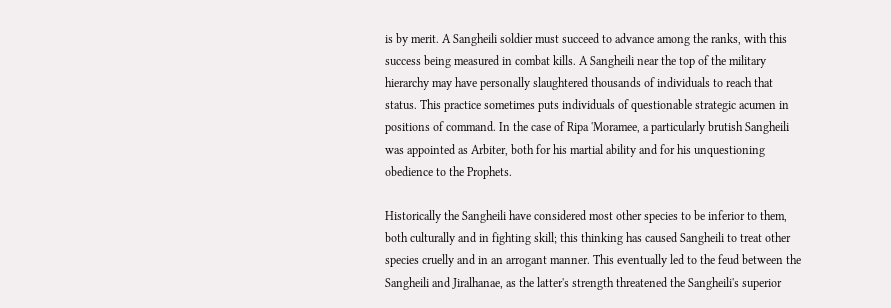is by merit. A Sangheili soldier must succeed to advance among the ranks, with this success being measured in combat kills. A Sangheili near the top of the military hierarchy may have personally slaughtered thousands of individuals to reach that status. This practice sometimes puts individuals of questionable strategic acumen in positions of command. In the case of Ripa 'Moramee, a particularly brutish Sangheili was appointed as Arbiter, both for his martial ability and for his unquestioning obedience to the Prophets.

Historically the Sangheili have considered most other species to be inferior to them, both culturally and in fighting skill; this thinking has caused Sangheili to treat other species cruelly and in an arrogant manner. This eventually led to the feud between the Sangheili and Jiralhanae, as the latter's strength threatened the Sangheili's superior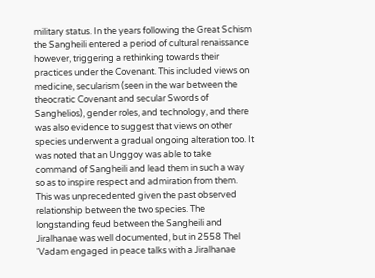military status. In the years following the Great Schism the Sangheili entered a period of cultural renaissance however, triggering a rethinking towards their practices under the Covenant. This included views on medicine, secularism (seen in the war between the theocratic Covenant and secular Swords of Sanghelios), gender roles, and technology, and there was also evidence to suggest that views on other species underwent a gradual ongoing alteration too. It was noted that an Unggoy was able to take command of Sangheili and lead them in such a way so as to inspire respect and admiration from them. This was unprecedented given the past observed relationship between the two species. The longstanding feud between the Sangheili and Jiralhanae was well documented, but in 2558 Thel 'Vadam engaged in peace talks with a Jiralhanae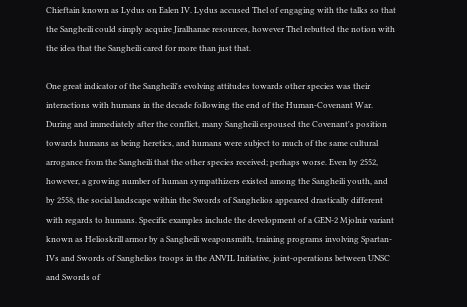Chieftain known as Lydus on Ealen IV. Lydus accused Thel of engaging with the talks so that the Sangheili could simply acquire Jiralhanae resources, however Thel rebutted the notion with the idea that the Sangheili cared for more than just that.

One great indicator of the Sangheili's evolving attitudes towards other species was their interactions with humans in the decade following the end of the Human-Covenant War. During and immediately after the conflict, many Sangheili espoused the Covenant's position towards humans as being heretics, and humans were subject to much of the same cultural arrogance from the Sangheili that the other species received; perhaps worse. Even by 2552, however, a growing number of human sympathizers existed among the Sangheili youth, and by 2558, the social landscape within the Swords of Sanghelios appeared drastically different with regards to humans. Specific examples include the development of a GEN-2 Mjolnir variant known as Helioskrill armor by a Sangheili weaponsmith, training programs involving Spartan-IVs and Swords of Sanghelios troops in the ANVIL Initiative, joint-operations between UNSC and Swords of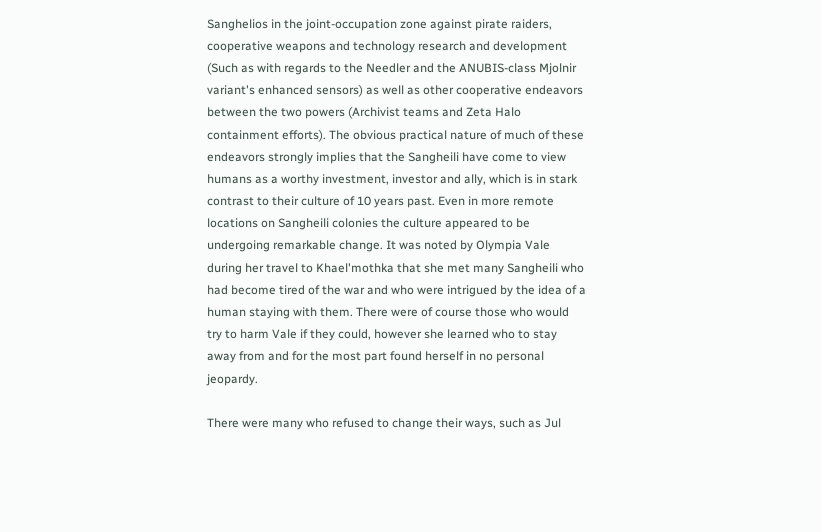Sanghelios in the joint-occupation zone against pirate raiders, cooperative weapons and technology research and development (Such as with regards to the Needler and the ANUBIS-class Mjolnir variant's enhanced sensors) as well as other cooperative endeavors between the two powers (Archivist teams and Zeta Halo containment efforts). The obvious practical nature of much of these endeavors strongly implies that the Sangheili have come to view humans as a worthy investment, investor and ally, which is in stark contrast to their culture of 10 years past. Even in more remote locations on Sangheili colonies the culture appeared to be undergoing remarkable change. It was noted by Olympia Vale during her travel to Khael'mothka that she met many Sangheili who had become tired of the war and who were intrigued by the idea of a human staying with them. There were of course those who would try to harm Vale if they could, however she learned who to stay away from and for the most part found herself in no personal jeopardy.

There were many who refused to change their ways, such as Jul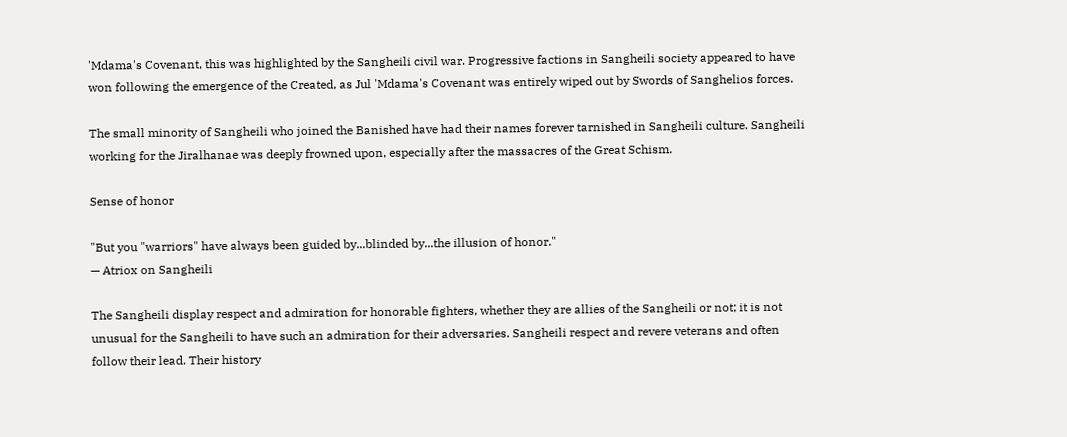'Mdama's Covenant, this was highlighted by the Sangheili civil war. Progressive factions in Sangheili society appeared to have won following the emergence of the Created, as Jul 'Mdama's Covenant was entirely wiped out by Swords of Sanghelios forces.

The small minority of Sangheili who joined the Banished have had their names forever tarnished in Sangheili culture. Sangheili working for the Jiralhanae was deeply frowned upon, especially after the massacres of the Great Schism.

Sense of honor

"But you "warriors" have always been guided by...blinded by...the illusion of honor."
— Atriox on Sangheili

The Sangheili display respect and admiration for honorable fighters, whether they are allies of the Sangheili or not; it is not unusual for the Sangheili to have such an admiration for their adversaries. Sangheili respect and revere veterans and often follow their lead. Their history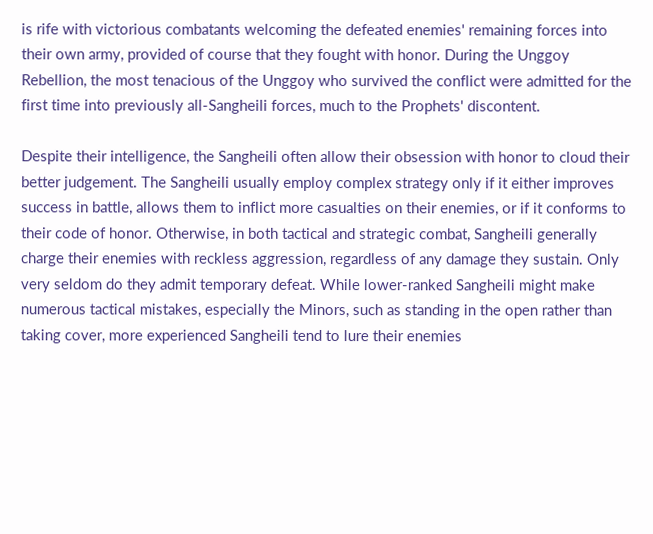is rife with victorious combatants welcoming the defeated enemies' remaining forces into their own army, provided of course that they fought with honor. During the Unggoy Rebellion, the most tenacious of the Unggoy who survived the conflict were admitted for the first time into previously all-Sangheili forces, much to the Prophets' discontent.

Despite their intelligence, the Sangheili often allow their obsession with honor to cloud their better judgement. The Sangheili usually employ complex strategy only if it either improves success in battle, allows them to inflict more casualties on their enemies, or if it conforms to their code of honor. Otherwise, in both tactical and strategic combat, Sangheili generally charge their enemies with reckless aggression, regardless of any damage they sustain. Only very seldom do they admit temporary defeat. While lower-ranked Sangheili might make numerous tactical mistakes, especially the Minors, such as standing in the open rather than taking cover, more experienced Sangheili tend to lure their enemies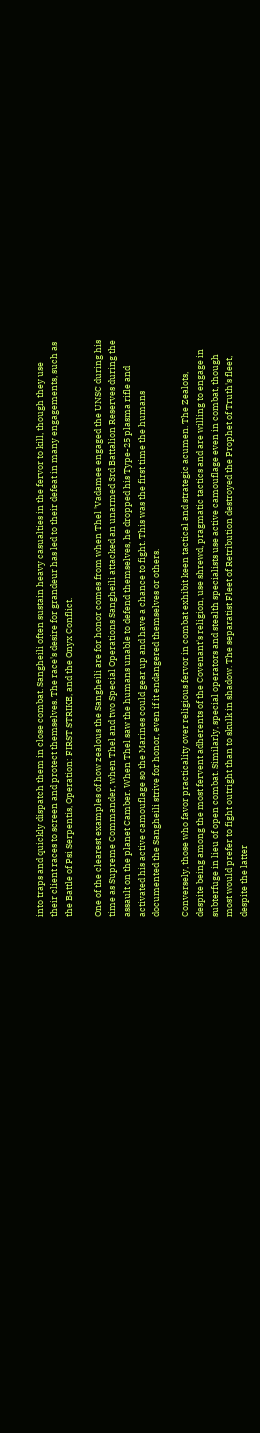into traps and quickly dispatch them in close combat. Sangheili often sustain heavy casualties in the fervor to kill, though they use their client races to screen and protect themselves. The race's desire for grandeur has led to their defeat in many engagements, such as the Battle of Psi Serpentis, Operation: FIRST STRIKE, and the Onyx Conflict.

One of the clearest examples of how zealous the Sangheili are for honor comes from when Thel 'Vadamee engaged the UNSC during his time as Supreme Commander, when Thel and two Special Operations Sangheili attacked an unarmed 3rd Battalion Reserves during the assault on the planet Camber. When Thel saw the humans unable to defend themselves, he dropped his Type-25 plasma rifle and activated his active camouflage so the Marines could gear up and have a chance to fight. This was the first time the humans documented the Sangheili strive for honor, even if it endangered themselves or others.

Conversely, those who favor practicality over religious fervor in combat exhibit keen tactical and strategic acumen. The Zealots, despite being among the most fervent adherents of the Covenant's religion, use shrewd, pragmatic tactics and are willing to engage in subterfuge in lieu of open combat. Similarly, special operators and stealth specialists use active camouflage even in combat, though most would prefer to fight outright than to skulk in shadow. The separatist Fleet of Retribution destroyed the Prophet of Truth's fleet, despite the latter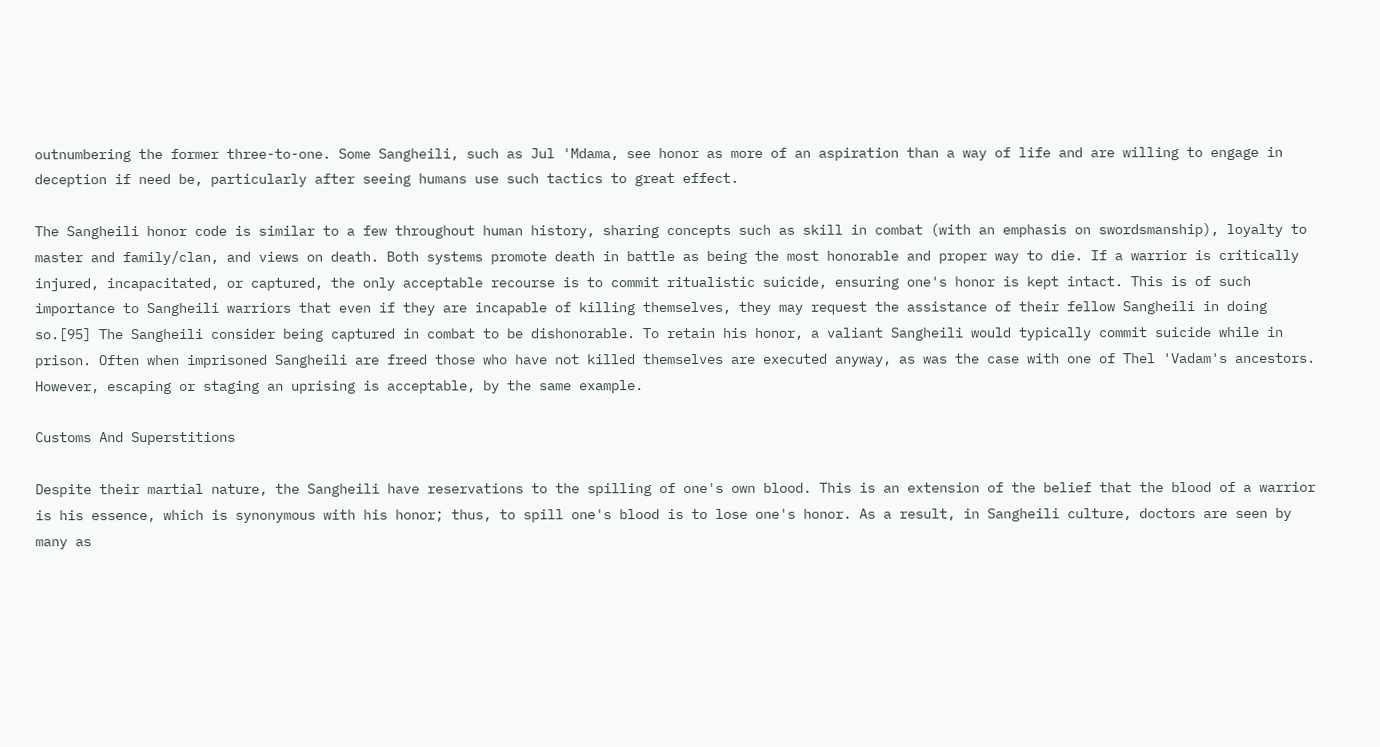outnumbering the former three-to-one. Some Sangheili, such as Jul 'Mdama, see honor as more of an aspiration than a way of life and are willing to engage in deception if need be, particularly after seeing humans use such tactics to great effect.

The Sangheili honor code is similar to a few throughout human history, sharing concepts such as skill in combat (with an emphasis on swordsmanship), loyalty to master and family/clan, and views on death. Both systems promote death in battle as being the most honorable and proper way to die. If a warrior is critically injured, incapacitated, or captured, the only acceptable recourse is to commit ritualistic suicide, ensuring one's honor is kept intact. This is of such importance to Sangheili warriors that even if they are incapable of killing themselves, they may request the assistance of their fellow Sangheili in doing so.[95] The Sangheili consider being captured in combat to be dishonorable. To retain his honor, a valiant Sangheili would typically commit suicide while in prison. Often when imprisoned Sangheili are freed those who have not killed themselves are executed anyway, as was the case with one of Thel 'Vadam's ancestors. However, escaping or staging an uprising is acceptable, by the same example.

Customs And Superstitions

Despite their martial nature, the Sangheili have reservations to the spilling of one's own blood. This is an extension of the belief that the blood of a warrior is his essence, which is synonymous with his honor; thus, to spill one's blood is to lose one's honor. As a result, in Sangheili culture, doctors are seen by many as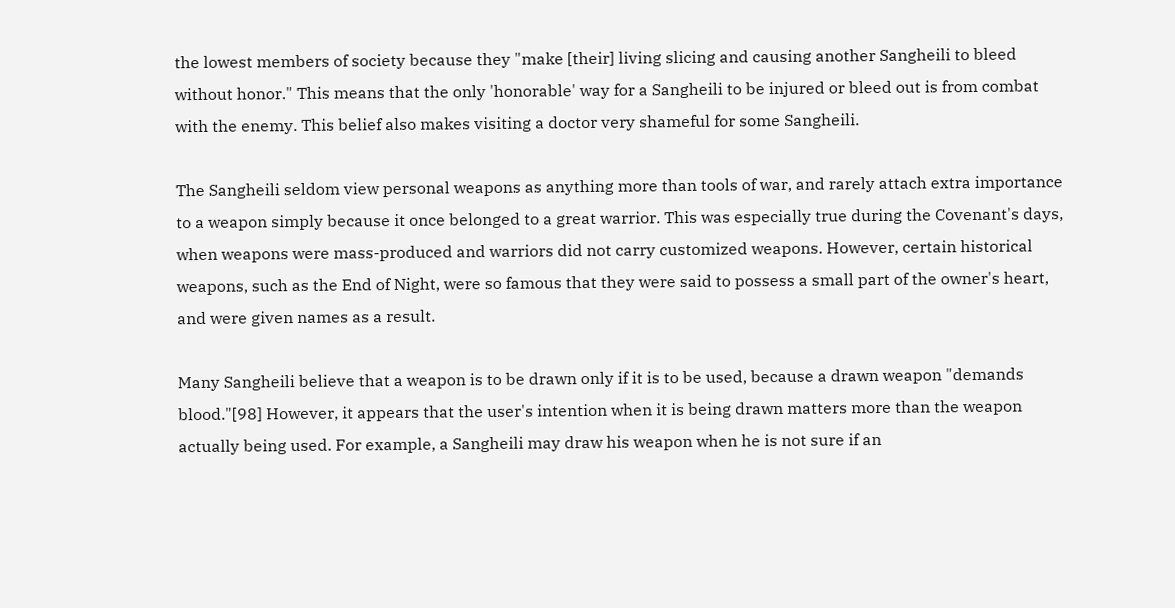the lowest members of society because they "make [their] living slicing and causing another Sangheili to bleed without honor." This means that the only 'honorable' way for a Sangheili to be injured or bleed out is from combat with the enemy. This belief also makes visiting a doctor very shameful for some Sangheili.

The Sangheili seldom view personal weapons as anything more than tools of war, and rarely attach extra importance to a weapon simply because it once belonged to a great warrior. This was especially true during the Covenant's days, when weapons were mass-produced and warriors did not carry customized weapons. However, certain historical weapons, such as the End of Night, were so famous that they were said to possess a small part of the owner's heart, and were given names as a result.

Many Sangheili believe that a weapon is to be drawn only if it is to be used, because a drawn weapon "demands blood."[98] However, it appears that the user's intention when it is being drawn matters more than the weapon actually being used. For example, a Sangheili may draw his weapon when he is not sure if an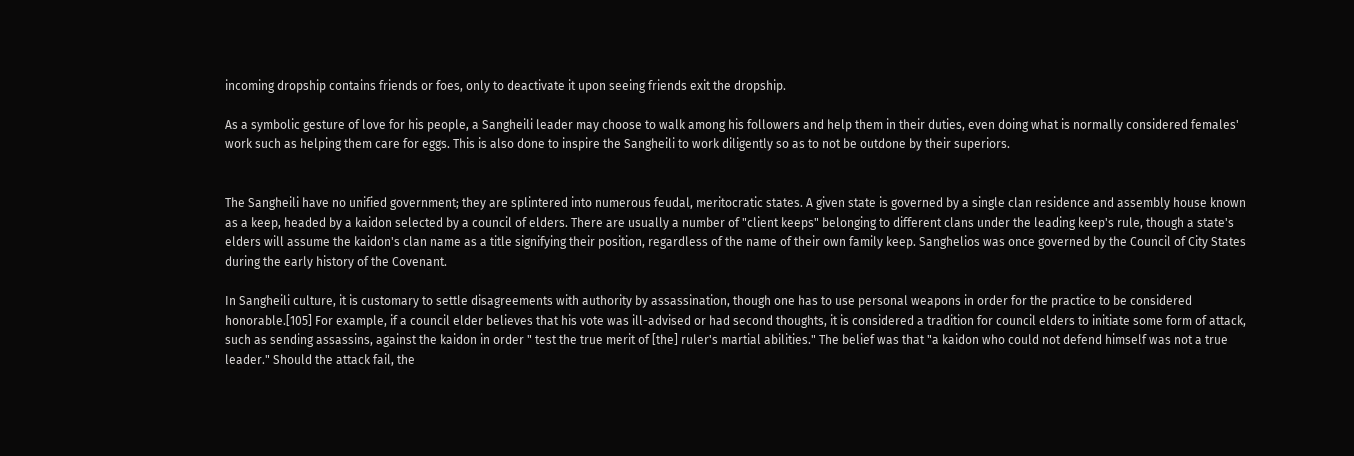incoming dropship contains friends or foes, only to deactivate it upon seeing friends exit the dropship.

As a symbolic gesture of love for his people, a Sangheili leader may choose to walk among his followers and help them in their duties, even doing what is normally considered females' work such as helping them care for eggs. This is also done to inspire the Sangheili to work diligently so as to not be outdone by their superiors.


The Sangheili have no unified government; they are splintered into numerous feudal, meritocratic states. A given state is governed by a single clan residence and assembly house known as a keep, headed by a kaidon selected by a council of elders. There are usually a number of "client keeps" belonging to different clans under the leading keep's rule, though a state's elders will assume the kaidon's clan name as a title signifying their position, regardless of the name of their own family keep. Sanghelios was once governed by the Council of City States during the early history of the Covenant.

In Sangheili culture, it is customary to settle disagreements with authority by assassination, though one has to use personal weapons in order for the practice to be considered honorable.[105] For example, if a council elder believes that his vote was ill-advised or had second thoughts, it is considered a tradition for council elders to initiate some form of attack, such as sending assassins, against the kaidon in order " test the true merit of [the] ruler's martial abilities." The belief was that "a kaidon who could not defend himself was not a true leader." Should the attack fail, the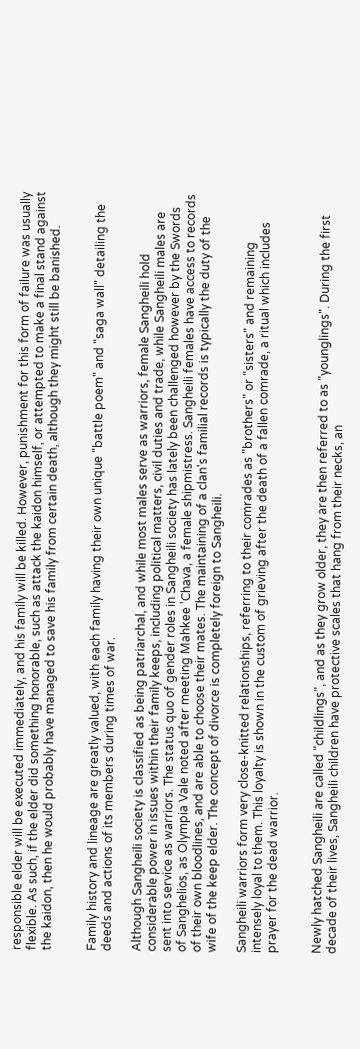responsible elder will be executed immediately, and his family will be killed. However, punishment for this form of failure was usually flexible. As such, if the elder did something honorable, such as attack the kaidon himself, or attempted to make a final stand against the kaidon, then he would probably have managed to save his family from certain death, although they might still be banished.


Family history and lineage are greatly valued, with each family having their own unique "battle poem" and "saga wall" detailing the deeds and actions of its members during times of war.

Although Sangheili society is classified as being patriarchal, and while most males serve as warriors, female Sangheili hold considerable power in issues within their family keeps, including political matters, civil duties and trade, while Sangheili males are sent into service as warriors. The status quo of gender roles in Sangheili society has lately been challenged however by the Swords of Sanghelios, as Olympia Vale noted after meeting Mahkee 'Chava, a female shipmistress. Sangheili females have access to records of their own bloodlines, and are able to choose their mates. The maintaining of a clan's familial records is typically the duty of the wife of the keep elder. The concept of divorce is completely foreign to Sangheili.

Sangheili warriors form very close-knitted relationships, referring to their comrades as "brothers" or "sisters" and remaining intensely loyal to them. This loyalty is shown in the custom of grieving after the death of a fallen comrade, a ritual which includes prayer for the dead warrior.


Newly hatched Sangheili are called "childlings", and as they grow older, they are then referred to as "younglings". During the first decade of their lives, Sangheili children have protective scales that hang from their necks, an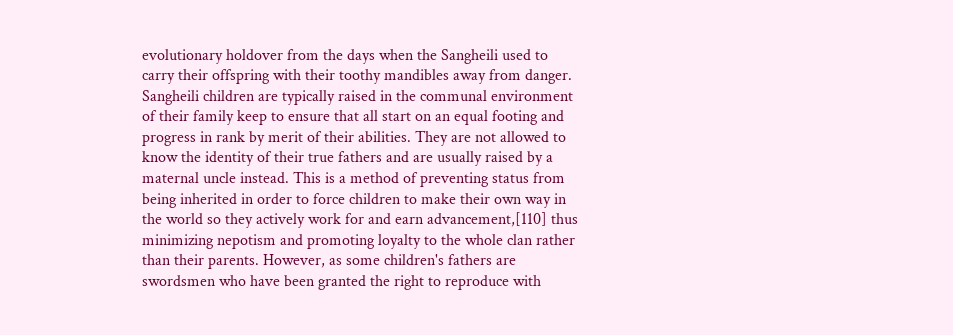evolutionary holdover from the days when the Sangheili used to carry their offspring with their toothy mandibles away from danger. Sangheili children are typically raised in the communal environment of their family keep to ensure that all start on an equal footing and progress in rank by merit of their abilities. They are not allowed to know the identity of their true fathers and are usually raised by a maternal uncle instead. This is a method of preventing status from being inherited in order to force children to make their own way in the world so they actively work for and earn advancement,[110] thus minimizing nepotism and promoting loyalty to the whole clan rather than their parents. However, as some children's fathers are swordsmen who have been granted the right to reproduce with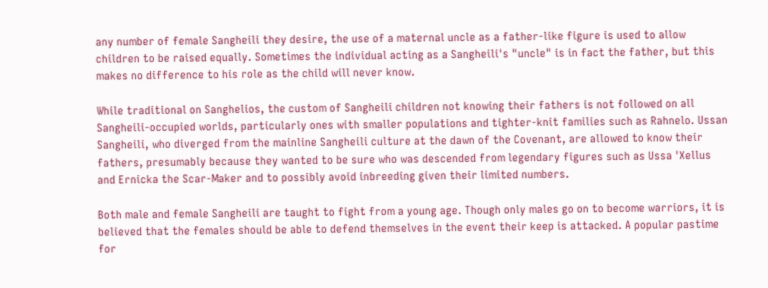any number of female Sangheili they desire, the use of a maternal uncle as a father-like figure is used to allow children to be raised equally. Sometimes the individual acting as a Sangheili's "uncle" is in fact the father, but this makes no difference to his role as the child will never know.

While traditional on Sanghelios, the custom of Sangheili children not knowing their fathers is not followed on all Sangheili-occupied worlds, particularly ones with smaller populations and tighter-knit families such as Rahnelo. Ussan Sangheili, who diverged from the mainline Sangheili culture at the dawn of the Covenant, are allowed to know their fathers, presumably because they wanted to be sure who was descended from legendary figures such as Ussa 'Xellus and Ernicka the Scar-Maker and to possibly avoid inbreeding given their limited numbers.

Both male and female Sangheili are taught to fight from a young age. Though only males go on to become warriors, it is believed that the females should be able to defend themselves in the event their keep is attacked. A popular pastime for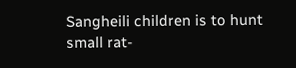Sangheili children is to hunt small rat-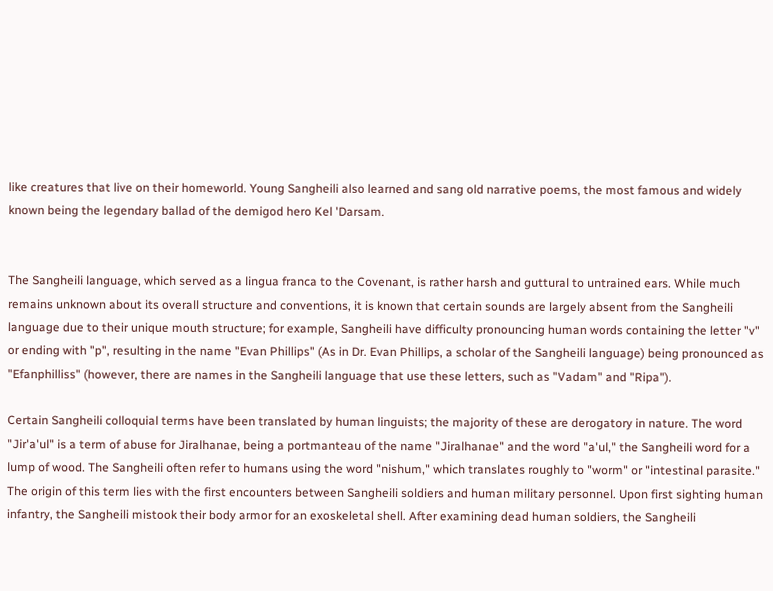like creatures that live on their homeworld. Young Sangheili also learned and sang old narrative poems, the most famous and widely known being the legendary ballad of the demigod hero Kel 'Darsam.


The Sangheili language, which served as a lingua franca to the Covenant, is rather harsh and guttural to untrained ears. While much remains unknown about its overall structure and conventions, it is known that certain sounds are largely absent from the Sangheili language due to their unique mouth structure; for example, Sangheili have difficulty pronouncing human words containing the letter "v" or ending with "p", resulting in the name "Evan Phillips" (As in Dr. Evan Phillips, a scholar of the Sangheili language) being pronounced as "Efanphilliss" (however, there are names in the Sangheili language that use these letters, such as "Vadam" and "Ripa").

Certain Sangheili colloquial terms have been translated by human linguists; the majority of these are derogatory in nature. The word "Jir'a'ul" is a term of abuse for Jiralhanae, being a portmanteau of the name "Jiralhanae" and the word "a'ul," the Sangheili word for a lump of wood. The Sangheili often refer to humans using the word "nishum," which translates roughly to "worm" or "intestinal parasite." The origin of this term lies with the first encounters between Sangheili soldiers and human military personnel. Upon first sighting human infantry, the Sangheili mistook their body armor for an exoskeletal shell. After examining dead human soldiers, the Sangheili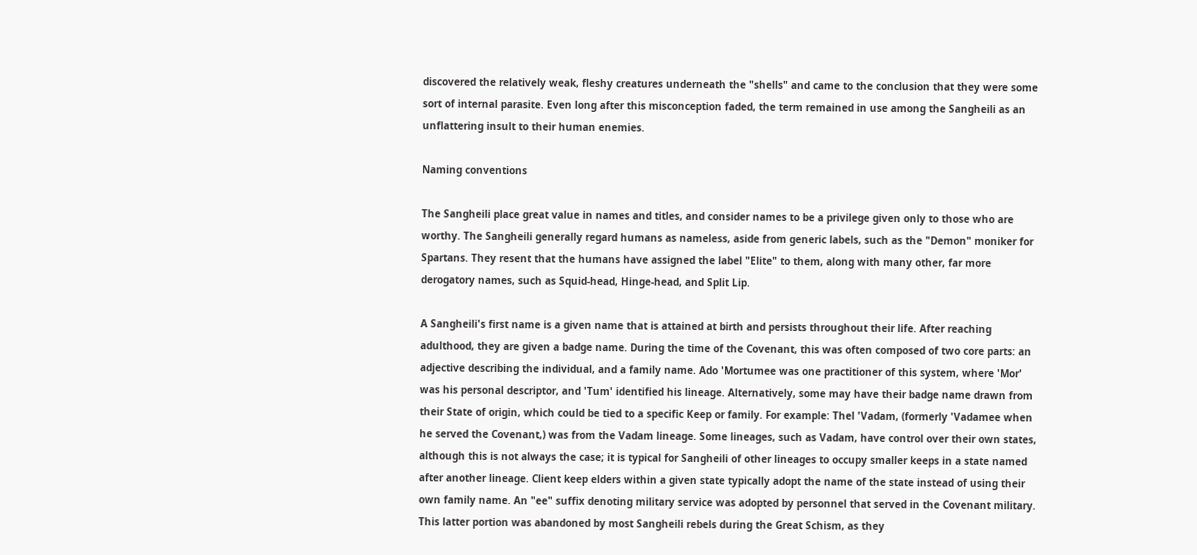discovered the relatively weak, fleshy creatures underneath the "shells" and came to the conclusion that they were some sort of internal parasite. Even long after this misconception faded, the term remained in use among the Sangheili as an unflattering insult to their human enemies.

Naming conventions

The Sangheili place great value in names and titles, and consider names to be a privilege given only to those who are worthy. The Sangheili generally regard humans as nameless, aside from generic labels, such as the "Demon" moniker for Spartans. They resent that the humans have assigned the label "Elite" to them, along with many other, far more derogatory names, such as Squid-head, Hinge-head, and Split Lip.

A Sangheili's first name is a given name that is attained at birth and persists throughout their life. After reaching adulthood, they are given a badge name. During the time of the Covenant, this was often composed of two core parts: an adjective describing the individual, and a family name. Ado 'Mortumee was one practitioner of this system, where 'Mor' was his personal descriptor, and 'Tum' identified his lineage. Alternatively, some may have their badge name drawn from their State of origin, which could be tied to a specific Keep or family. For example: Thel 'Vadam, (formerly 'Vadamee when he served the Covenant,) was from the Vadam lineage. Some lineages, such as Vadam, have control over their own states, although this is not always the case; it is typical for Sangheili of other lineages to occupy smaller keeps in a state named after another lineage. Client keep elders within a given state typically adopt the name of the state instead of using their own family name. An "ee" suffix denoting military service was adopted by personnel that served in the Covenant military. This latter portion was abandoned by most Sangheili rebels during the Great Schism, as they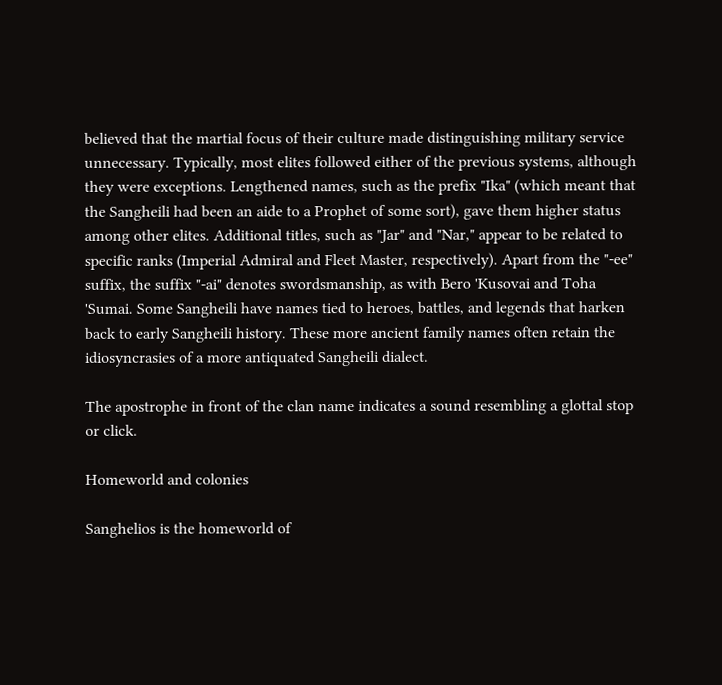believed that the martial focus of their culture made distinguishing military service unnecessary. Typically, most elites followed either of the previous systems, although they were exceptions. Lengthened names, such as the prefix "Ika" (which meant that the Sangheili had been an aide to a Prophet of some sort), gave them higher status among other elites. Additional titles, such as "Jar" and "Nar," appear to be related to specific ranks (Imperial Admiral and Fleet Master, respectively). Apart from the "-ee" suffix, the suffix "-ai" denotes swordsmanship, as with Bero 'Kusovai and Toha 'Sumai. Some Sangheili have names tied to heroes, battles, and legends that harken back to early Sangheili history. These more ancient family names often retain the idiosyncrasies of a more antiquated Sangheili dialect.

The apostrophe in front of the clan name indicates a sound resembling a glottal stop or click.

Homeworld and colonies

Sanghelios is the homeworld of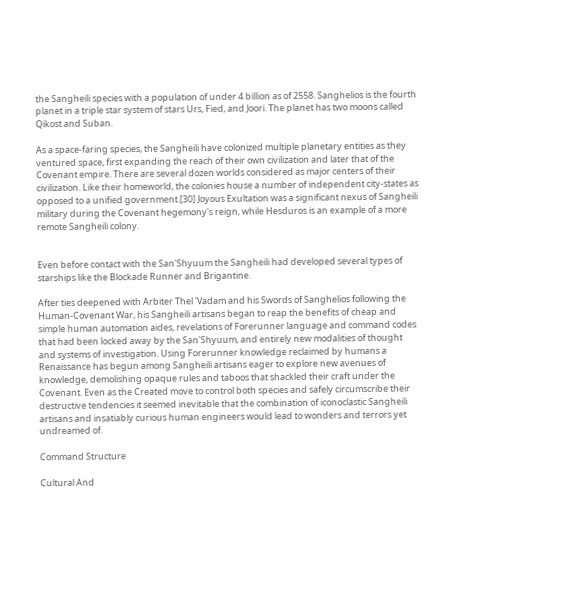the Sangheili species with a population of under 4 billion as of 2558. Sanghelios is the fourth planet in a triple star system of stars Urs, Fied, and Joori. The planet has two moons called Qikost and Suban.

As a space-faring species, the Sangheili have colonized multiple planetary entities as they ventured space, first expanding the reach of their own civilization and later that of the Covenant empire. There are several dozen worlds considered as major centers of their civilization. Like their homeworld, the colonies house a number of independent city-states as opposed to a unified government.[30] Joyous Exultation was a significant nexus of Sangheili military during the Covenant hegemony's reign, while Hesduros is an example of a more remote Sangheili colony.


Even before contact with the San'Shyuum the Sangheili had developed several types of starships like the Blockade Runner and Brigantine.

After ties deepened with Arbiter Thel 'Vadam and his Swords of Sanghelios following the Human-Covenant War, his Sangheili artisans began to reap the benefits of cheap and simple human automation aides, revelations of Forerunner language and command codes that had been locked away by the San'Shyuum, and entirely new modalities of thought and systems of investigation. Using Forerunner knowledge reclaimed by humans a Renaissance has begun among Sangheili artisans eager to explore new avenues of knowledge, demolishing opaque rules and taboos that shackled their craft under the Covenant. Even as the Created move to control both species and safely circumscribe their destructive tendencies it seemed inevitable that the combination of iconoclastic Sangheili artisans and insatiably curious human engineers would lead to wonders and terrors yet undreamed of.

Command Structure

Cultural And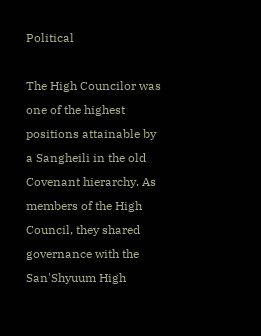Political

The High Councilor was one of the highest positions attainable by a Sangheili in the old Covenant hierarchy. As members of the High Council, they shared governance with the San'Shyuum High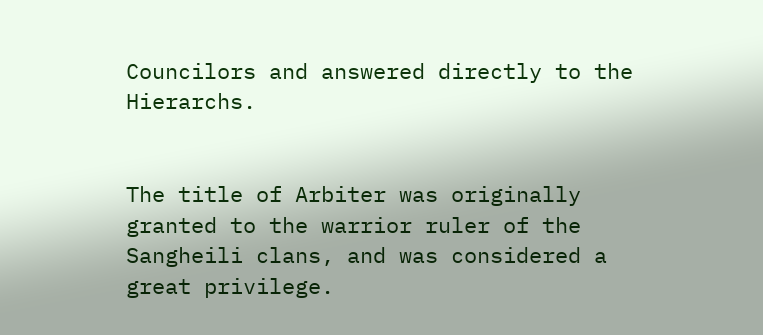Councilors and answered directly to the Hierarchs.


The title of Arbiter was originally granted to the warrior ruler of the Sangheili clans, and was considered a great privilege.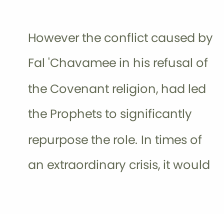However the conflict caused by Fal 'Chavamee in his refusal of the Covenant religion, had led the Prophets to significantly repurpose the role. In times of an extraordinary crisis, it would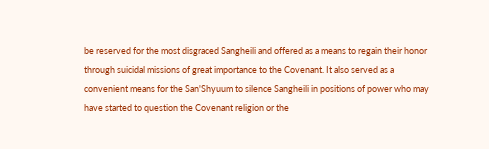be reserved for the most disgraced Sangheili and offered as a means to regain their honor through suicidal missions of great importance to the Covenant. It also served as a convenient means for the San'Shyuum to silence Sangheili in positions of power who may have started to question the Covenant religion or the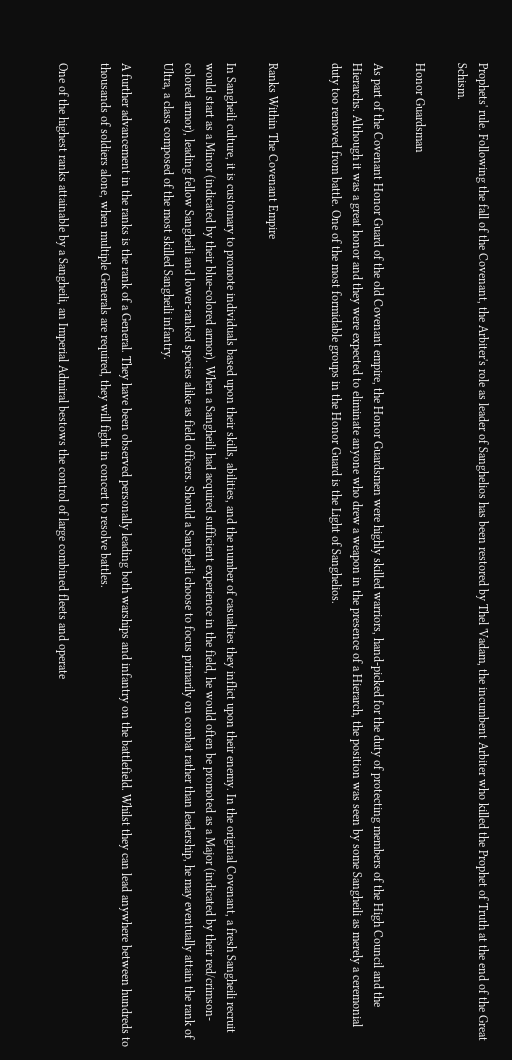Prophets' rule. Following the fall of the Covenant, the Arbiter's role as leader of Sanghelios has been restored by Thel 'Vadam, the incumbent Arbiter who killed the Prophet of Truth at the end of the Great Schism.

Honor Guardsman

As part of the Covenant Honor Guard of the old Covenant empire, the Honor Guardsmen were highly skilled warriors, hand-picked for the duty of protecting members of the High Council and the Hierarchs. Although it was a great honor and they were expected to eliminate anyone who drew a weapon in the presence of a Hierarch, the position was seen by some Sangheili as merely a ceremonial duty too removed from battle. One of the most formidable groups in the Honor Guard is the Light of Sanghelios.


Ranks Within The Covenant Empire

In Sangheili culture, it is customary to promote individuals based upon their skills, abilities, and the number of casualties they inflict upon their enemy. In the original Covenant, a fresh Sangheili recruit would start as a Minor (indicated by their blue-colored armor). When a Sangheili had acquired sufficient experience in the field, he would often be promoted as a Major (indicated by their red/crimson-colored armor), leading fellow Sangheili and lower-ranked species alike as field officers. Should a Sangheili choose to focus primarily on combat rather than leadership, he may eventually attain the rank of Ultra, a class composed of the most skilled Sangheili infantry.

A further advancement in the ranks is the rank of a General. They have been observed personally leading both warships and infantry on the battlefield. Whilst they can lead anywhere between hundreds to thousands of soldiers alone, when multiple Generals are required, they will fight in concert to resolve battles.

One of the highest ranks attainable by a Sangheili, an Imperial Admiral bestows the control of large combined fleets and operate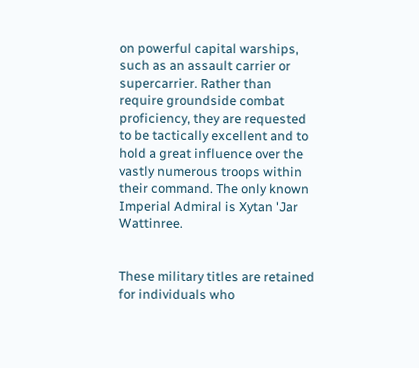on powerful capital warships, such as an assault carrier or supercarrier. Rather than require groundside combat proficiency, they are requested to be tactically excellent and to hold a great influence over the vastly numerous troops within their command. The only known Imperial Admiral is Xytan 'Jar Wattinree.


These military titles are retained for individuals who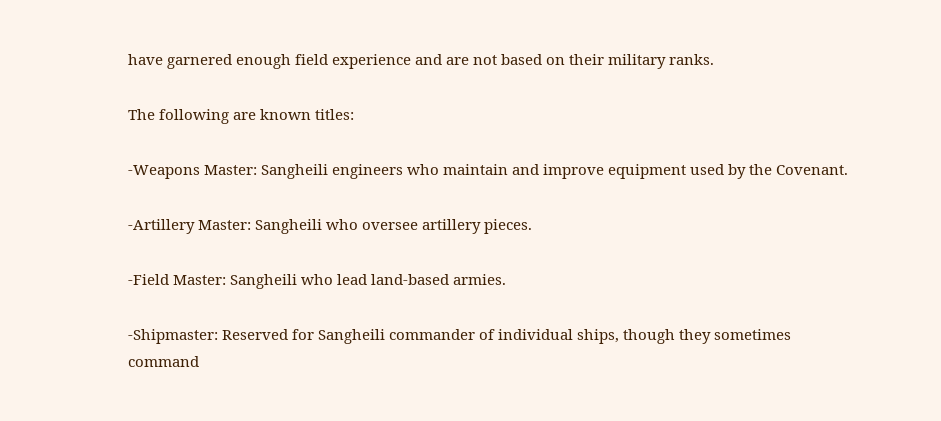have garnered enough field experience and are not based on their military ranks.

The following are known titles:

-Weapons Master: Sangheili engineers who maintain and improve equipment used by the Covenant.

-Artillery Master: Sangheili who oversee artillery pieces.

-Field Master: Sangheili who lead land-based armies.

-Shipmaster: Reserved for Sangheili commander of individual ships, though they sometimes command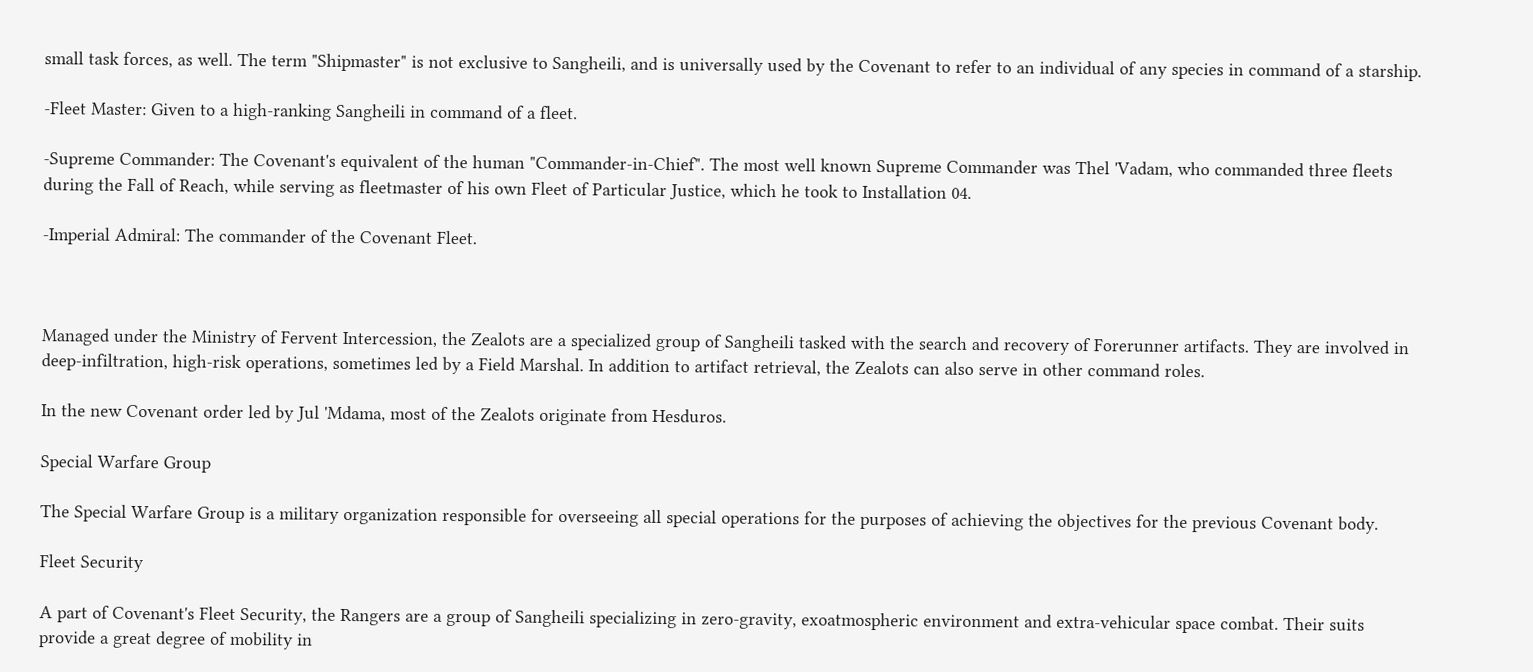small task forces, as well. The term "Shipmaster" is not exclusive to Sangheili, and is universally used by the Covenant to refer to an individual of any species in command of a starship.

-Fleet Master: Given to a high-ranking Sangheili in command of a fleet.

-Supreme Commander: The Covenant's equivalent of the human "Commander-in-Chief". The most well known Supreme Commander was Thel 'Vadam, who commanded three fleets during the Fall of Reach, while serving as fleetmaster of his own Fleet of Particular Justice, which he took to Installation 04.

-Imperial Admiral: The commander of the Covenant Fleet.



Managed under the Ministry of Fervent Intercession, the Zealots are a specialized group of Sangheili tasked with the search and recovery of Forerunner artifacts. They are involved in deep-infiltration, high-risk operations, sometimes led by a Field Marshal. In addition to artifact retrieval, the Zealots can also serve in other command roles.

In the new Covenant order led by Jul 'Mdama, most of the Zealots originate from Hesduros.

Special Warfare Group

The Special Warfare Group is a military organization responsible for overseeing all special operations for the purposes of achieving the objectives for the previous Covenant body.

Fleet Security

A part of Covenant's Fleet Security, the Rangers are a group of Sangheili specializing in zero-gravity, exoatmospheric environment and extra-vehicular space combat. Their suits provide a great degree of mobility in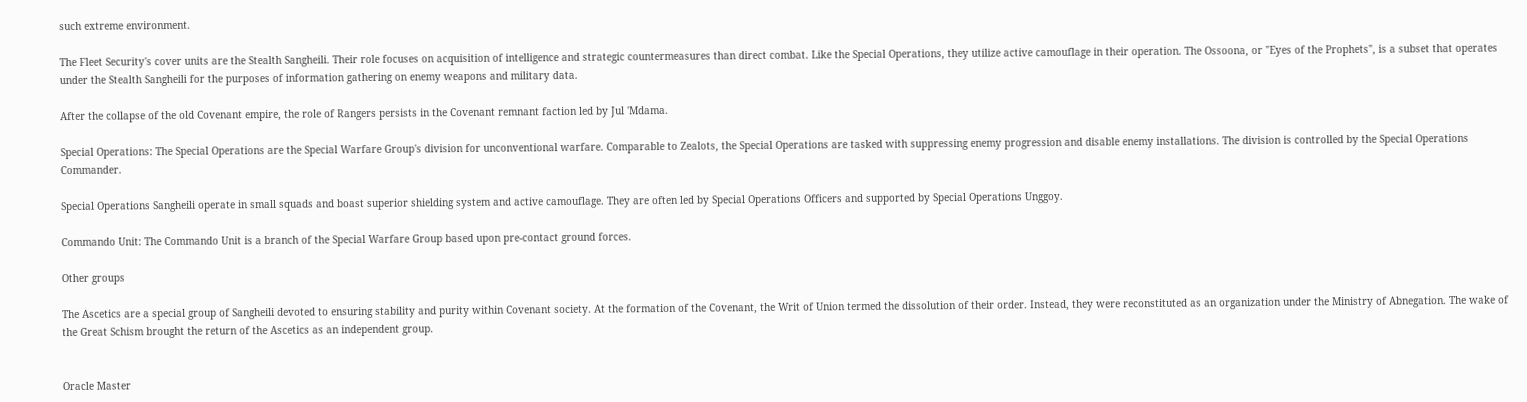such extreme environment.

The Fleet Security's cover units are the Stealth Sangheili. Their role focuses on acquisition of intelligence and strategic countermeasures than direct combat. Like the Special Operations, they utilize active camouflage in their operation. The Ossoona, or "Eyes of the Prophets", is a subset that operates under the Stealth Sangheili for the purposes of information gathering on enemy weapons and military data.

After the collapse of the old Covenant empire, the role of Rangers persists in the Covenant remnant faction led by Jul 'Mdama.

Special Operations: The Special Operations are the Special Warfare Group's division for unconventional warfare. Comparable to Zealots, the Special Operations are tasked with suppressing enemy progression and disable enemy installations. The division is controlled by the Special Operations Commander.

Special Operations Sangheili operate in small squads and boast superior shielding system and active camouflage. They are often led by Special Operations Officers and supported by Special Operations Unggoy.

Commando Unit: The Commando Unit is a branch of the Special Warfare Group based upon pre-contact ground forces.

Other groups

The Ascetics are a special group of Sangheili devoted to ensuring stability and purity within Covenant society. At the formation of the Covenant, the Writ of Union termed the dissolution of their order. Instead, they were reconstituted as an organization under the Ministry of Abnegation. The wake of the Great Schism brought the return of the Ascetics as an independent group.


Oracle Master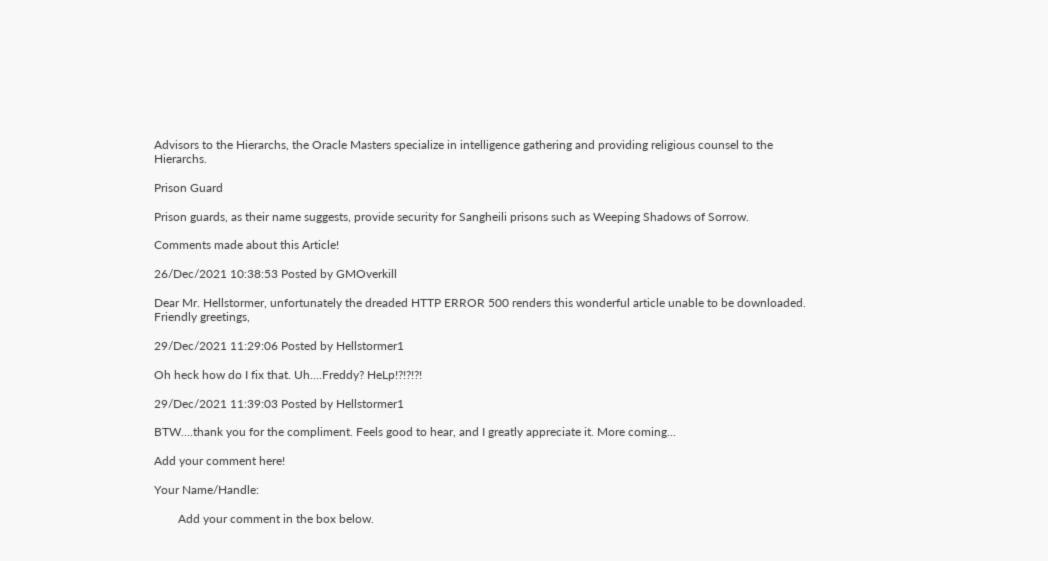Advisors to the Hierarchs, the Oracle Masters specialize in intelligence gathering and providing religious counsel to the Hierarchs.

Prison Guard

Prison guards, as their name suggests, provide security for Sangheili prisons such as Weeping Shadows of Sorrow.

Comments made about this Article!

26/Dec/2021 10:38:53 Posted by GMOverkill

Dear Mr. Hellstormer, unfortunately the dreaded HTTP ERROR 500 renders this wonderful article unable to be downloaded.
Friendly greetings,

29/Dec/2021 11:29:06 Posted by Hellstormer1

Oh heck how do I fix that. Uh....Freddy? HeLp!?!?!?!

29/Dec/2021 11:39:03 Posted by Hellstormer1

BTW....thank you for the compliment. Feels good to hear, and I greatly appreciate it. More coming...

Add your comment here!

Your Name/Handle:

        Add your comment in the box below.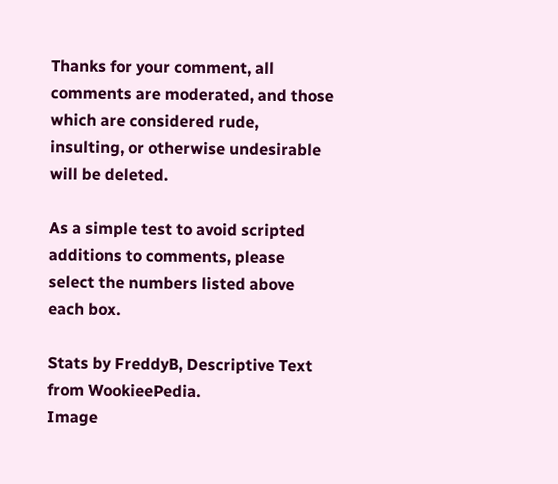Thanks for your comment, all comments are moderated, and those which are considered rude, insulting, or otherwise undesirable will be deleted.

As a simple test to avoid scripted additions to comments, please select the numbers listed above each box.

Stats by FreddyB, Descriptive Text from WookieePedia.
Image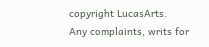copyright LucasArts.
Any complaints, writs for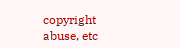copyright abuse, etc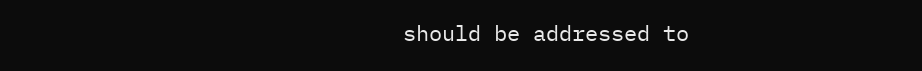should be addressed to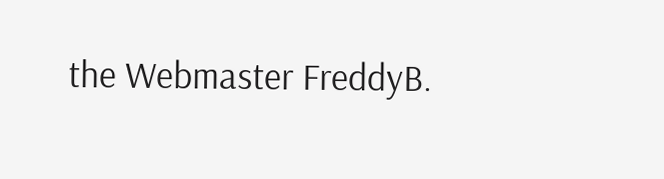the Webmaster FreddyB.